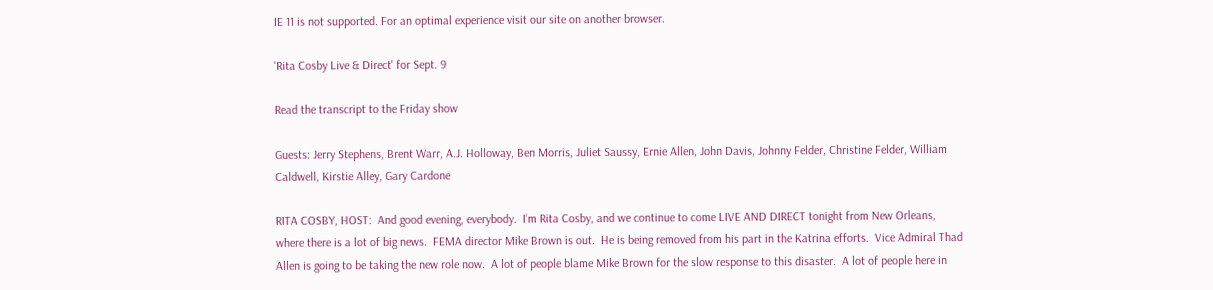IE 11 is not supported. For an optimal experience visit our site on another browser.

'Rita Cosby Live & Direct' for Sept. 9

Read the transcript to the Friday show

Guests: Jerry Stephens, Brent Warr, A.J. Holloway, Ben Morris, Juliet Saussy, Ernie Allen, John Davis, Johnny Felder, Christine Felder, William Caldwell, Kirstie Alley, Gary Cardone

RITA COSBY, HOST:  And good evening, everybody.  I‘m Rita Cosby, and we continue to come LIVE AND DIRECT tonight from New Orleans, where there is a lot of big news.  FEMA director Mike Brown is out.  He is being removed from his part in the Katrina efforts.  Vice Admiral Thad Allen is going to be taking the new role now.  A lot of people blame Mike Brown for the slow response to this disaster.  A lot of people here in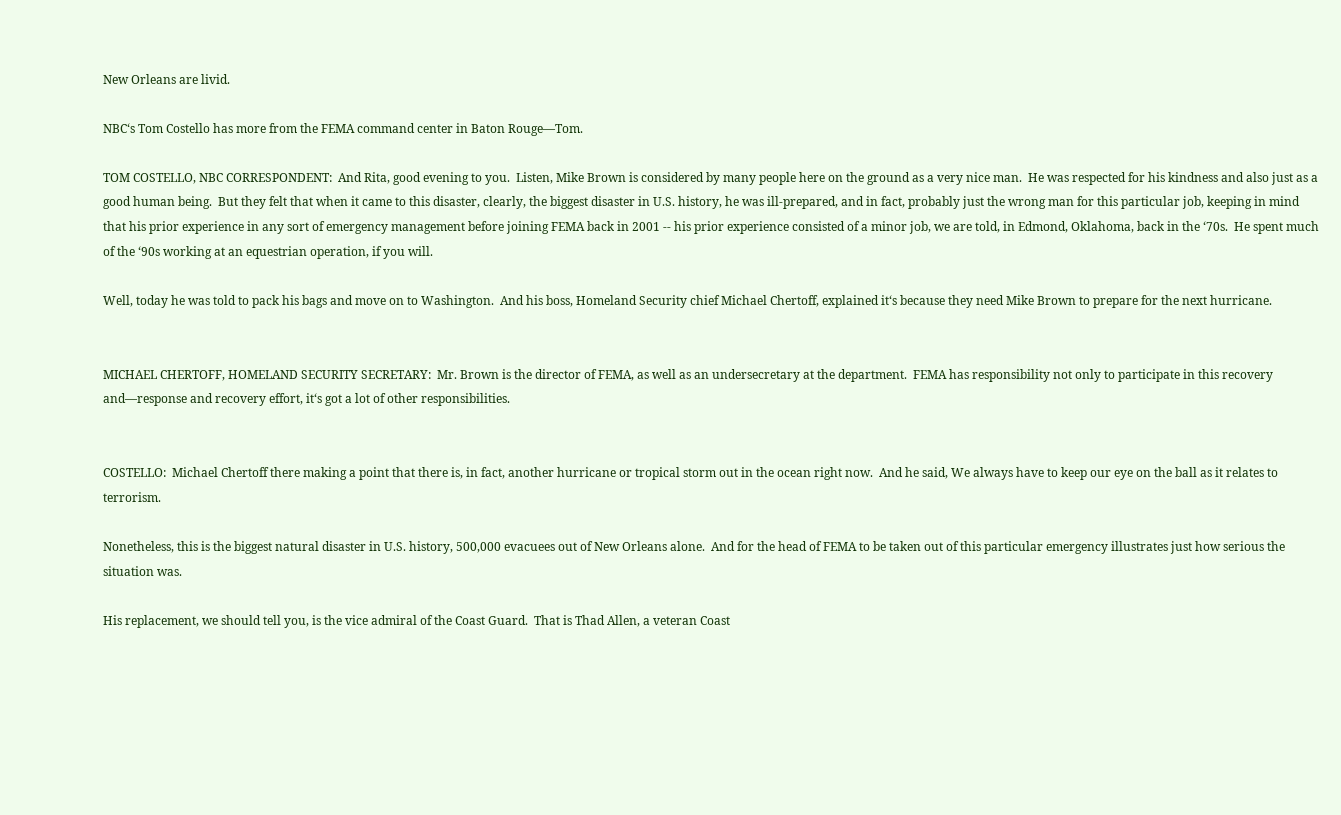New Orleans are livid.

NBC‘s Tom Costello has more from the FEMA command center in Baton Rouge—Tom.

TOM COSTELLO, NBC CORRESPONDENT:  And Rita, good evening to you.  Listen, Mike Brown is considered by many people here on the ground as a very nice man.  He was respected for his kindness and also just as a good human being.  But they felt that when it came to this disaster, clearly, the biggest disaster in U.S. history, he was ill-prepared, and in fact, probably just the wrong man for this particular job, keeping in mind that his prior experience in any sort of emergency management before joining FEMA back in 2001 -- his prior experience consisted of a minor job, we are told, in Edmond, Oklahoma, back in the ‘70s.  He spent much of the ‘90s working at an equestrian operation, if you will.

Well, today he was told to pack his bags and move on to Washington.  And his boss, Homeland Security chief Michael Chertoff, explained it‘s because they need Mike Brown to prepare for the next hurricane.


MICHAEL CHERTOFF, HOMELAND SECURITY SECRETARY:  Mr. Brown is the director of FEMA, as well as an undersecretary at the department.  FEMA has responsibility not only to participate in this recovery and—response and recovery effort, it‘s got a lot of other responsibilities.


COSTELLO:  Michael Chertoff there making a point that there is, in fact, another hurricane or tropical storm out in the ocean right now.  And he said, We always have to keep our eye on the ball as it relates to terrorism.

Nonetheless, this is the biggest natural disaster in U.S. history, 500,000 evacuees out of New Orleans alone.  And for the head of FEMA to be taken out of this particular emergency illustrates just how serious the situation was.

His replacement, we should tell you, is the vice admiral of the Coast Guard.  That is Thad Allen, a veteran Coast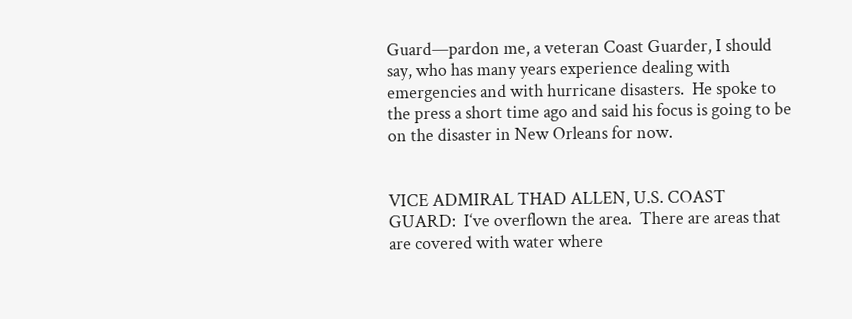Guard—pardon me, a veteran Coast Guarder, I should say, who has many years experience dealing with emergencies and with hurricane disasters.  He spoke to the press a short time ago and said his focus is going to be on the disaster in New Orleans for now.


VICE ADMIRAL THAD ALLEN, U.S. COAST GUARD:  I‘ve overflown the area.  There are areas that are covered with water where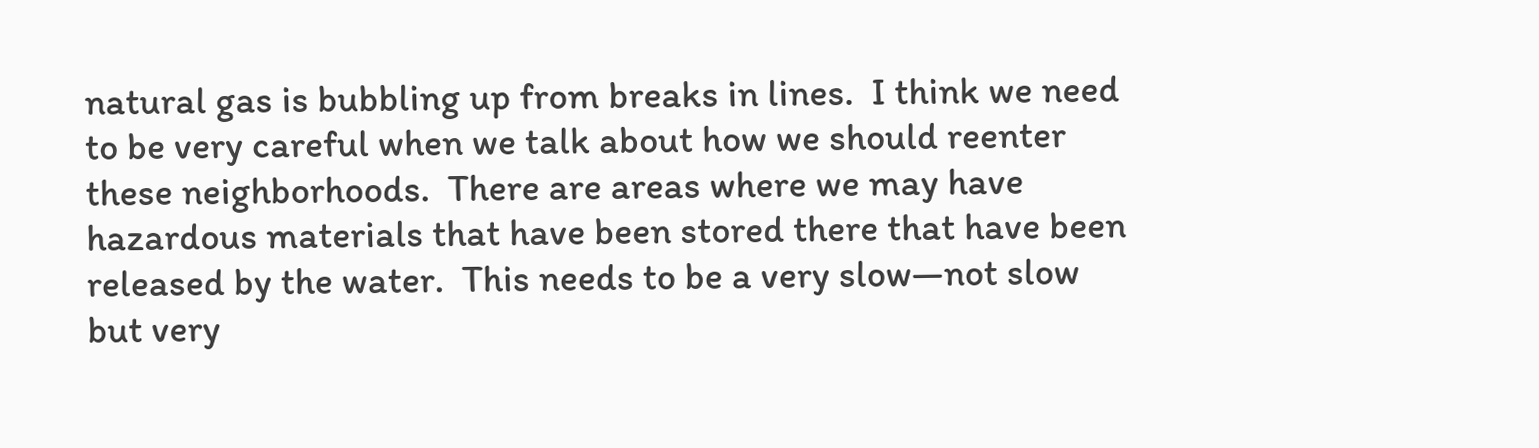natural gas is bubbling up from breaks in lines.  I think we need to be very careful when we talk about how we should reenter these neighborhoods.  There are areas where we may have hazardous materials that have been stored there that have been released by the water.  This needs to be a very slow—not slow but very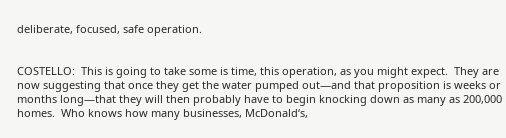deliberate, focused, safe operation.


COSTELLO:  This is going to take some is time, this operation, as you might expect.  They are now suggesting that once they get the water pumped out—and that proposition is weeks or months long—that they will then probably have to begin knocking down as many as 200,000 homes.  Who knows how many businesses, McDonald‘s,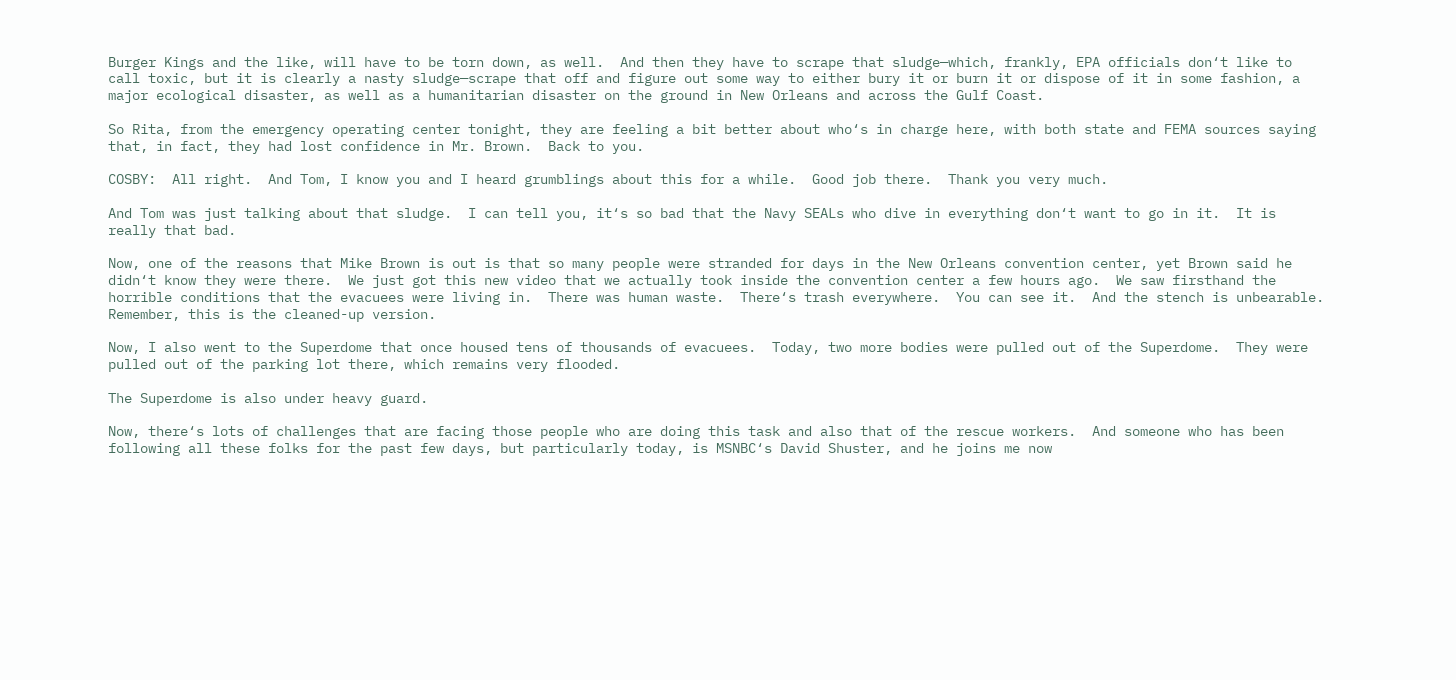Burger Kings and the like, will have to be torn down, as well.  And then they have to scrape that sludge—which, frankly, EPA officials don‘t like to call toxic, but it is clearly a nasty sludge—scrape that off and figure out some way to either bury it or burn it or dispose of it in some fashion, a major ecological disaster, as well as a humanitarian disaster on the ground in New Orleans and across the Gulf Coast.

So Rita, from the emergency operating center tonight, they are feeling a bit better about who‘s in charge here, with both state and FEMA sources saying that, in fact, they had lost confidence in Mr. Brown.  Back to you.

COSBY:  All right.  And Tom, I know you and I heard grumblings about this for a while.  Good job there.  Thank you very much.

And Tom was just talking about that sludge.  I can tell you, it‘s so bad that the Navy SEALs who dive in everything don‘t want to go in it.  It is really that bad.

Now, one of the reasons that Mike Brown is out is that so many people were stranded for days in the New Orleans convention center, yet Brown said he didn‘t know they were there.  We just got this new video that we actually took inside the convention center a few hours ago.  We saw firsthand the horrible conditions that the evacuees were living in.  There was human waste.  There‘s trash everywhere.  You can see it.  And the stench is unbearable.  Remember, this is the cleaned-up version.

Now, I also went to the Superdome that once housed tens of thousands of evacuees.  Today, two more bodies were pulled out of the Superdome.  They were pulled out of the parking lot there, which remains very flooded.

The Superdome is also under heavy guard.

Now, there‘s lots of challenges that are facing those people who are doing this task and also that of the rescue workers.  And someone who has been following all these folks for the past few days, but particularly today, is MSNBC‘s David Shuster, and he joins me now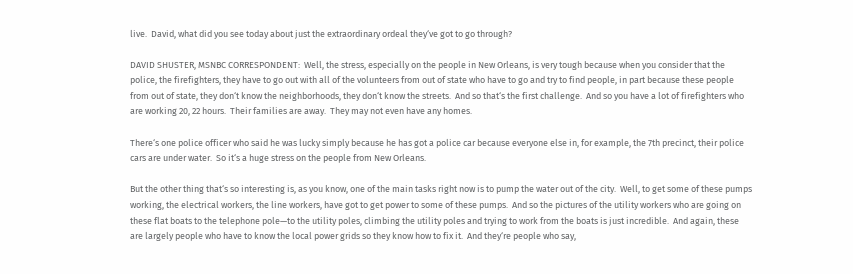live.  David, what did you see today about just the extraordinary ordeal they‘ve got to go through?

DAVID SHUSTER, MSNBC CORRESPONDENT:  Well, the stress, especially on the people in New Orleans, is very tough because when you consider that the police, the firefighters, they have to go out with all of the volunteers from out of state who have to go and try to find people, in part because these people from out of state, they don‘t know the neighborhoods, they don‘t know the streets.  And so that‘s the first challenge.  And so you have a lot of firefighters who are working 20, 22 hours.  Their families are away.  They may not even have any homes.

There‘s one police officer who said he was lucky simply because he has got a police car because everyone else in, for example, the 7th precinct, their police cars are under water.  So it‘s a huge stress on the people from New Orleans.

But the other thing that‘s so interesting is, as you know, one of the main tasks right now is to pump the water out of the city.  Well, to get some of these pumps working, the electrical workers, the line workers, have got to get power to some of these pumps.  And so the pictures of the utility workers who are going on these flat boats to the telephone pole—to the utility poles, climbing the utility poles and trying to work from the boats is just incredible.  And again, these are largely people who have to know the local power grids so they know how to fix it.  And they‘re people who say,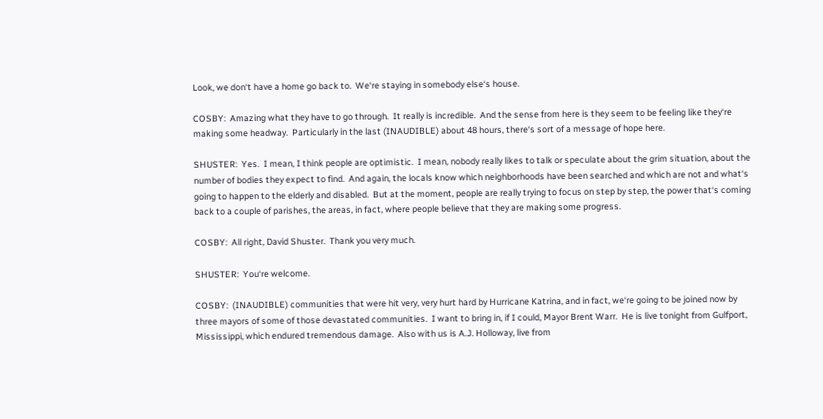Look, we don‘t have a home go back to.  We‘re staying in somebody else‘s house.

COSBY:  Amazing what they have to go through.  It really is incredible.  And the sense from here is they seem to be feeling like they‘re making some headway.  Particularly in the last (INAUDIBLE) about 48 hours, there‘s sort of a message of hope here.

SHUSTER:  Yes.  I mean, I think people are optimistic.  I mean, nobody really likes to talk or speculate about the grim situation, about the number of bodies they expect to find.  And again, the locals know which neighborhoods have been searched and which are not and what‘s going to happen to the elderly and disabled.  But at the moment, people are really trying to focus on step by step, the power that‘s coming back to a couple of parishes, the areas, in fact, where people believe that they are making some progress.

COSBY:  All right, David Shuster.  Thank you very much.

SHUSTER:  You‘re welcome.

COSBY:  (INAUDIBLE) communities that were hit very, very hurt hard by Hurricane Katrina, and in fact, we‘re going to be joined now by three mayors of some of those devastated communities.  I want to bring in, if I could, Mayor Brent Warr.  He is live tonight from Gulfport, Mississippi, which endured tremendous damage.  Also with us is A.J. Holloway, live from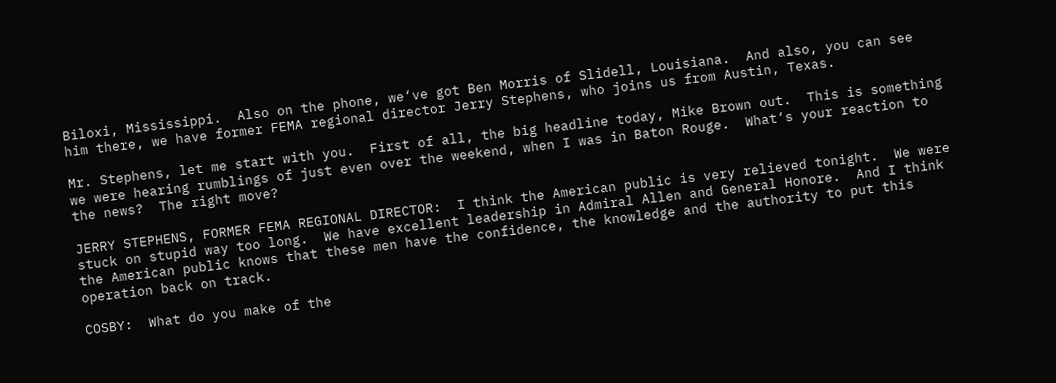Biloxi, Mississippi.  Also on the phone, we‘ve got Ben Morris of Slidell, Louisiana.  And also, you can see him there, we have former FEMA regional director Jerry Stephens, who joins us from Austin, Texas.

Mr. Stephens, let me start with you.  First of all, the big headline today, Mike Brown out.  This is something we were hearing rumblings of just even over the weekend, when I was in Baton Rouge.  What‘s your reaction to the news?  The right move?

JERRY STEPHENS, FORMER FEMA REGIONAL DIRECTOR:  I think the American public is very relieved tonight.  We were stuck on stupid way too long.  We have excellent leadership in Admiral Allen and General Honore.  And I think the American public knows that these men have the confidence, the knowledge and the authority to put this operation back on track.

COSBY:  What do you make of the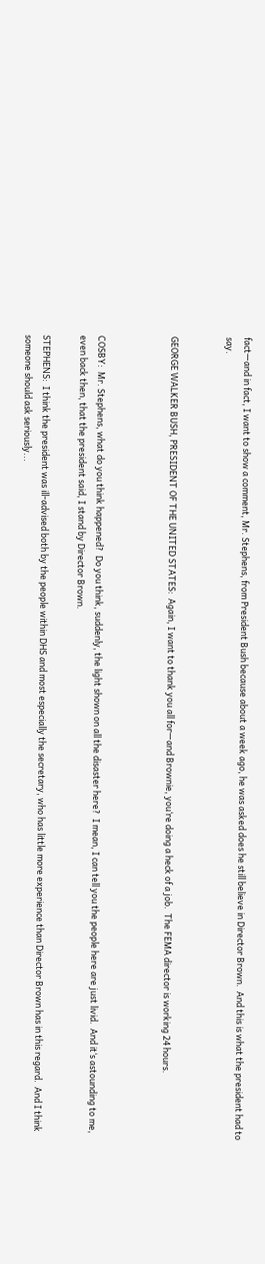fact—and in fact, I want to show a comment, Mr. Stephens, from President Bush because about a week ago, he was asked does he still believe in Director Brown.  And this is what the president had to say.


GEORGE WALKER BUSH, PRESIDENT OF THE UNITED STATES:  Again, I want to thank you all for—and Brownie, you‘re doing a heck of a job.  The FEMA director is working 24 hours.



COSBY:  Mr. Stephens, what do you think happened?  Do you think, suddenly, the light shown on all the disaster here?  I mean, I can tell you the people here are just livid.  And it‘s astounding to me, even back then, that the president said, I stand by Director Brown.

STEPHENS:  I think the president was ill-advised both by the people within DHS and most especially the secretary, who has little more experience than Director Brown has in this regard.  And I think someone should ask seriously...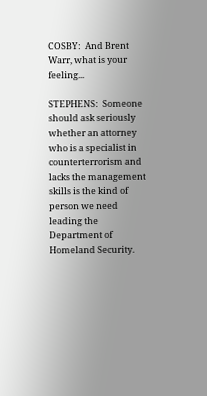COSBY:  And Brent Warr, what is your feeling...

STEPHENS:  Someone should ask seriously whether an attorney who is a specialist in counterterrorism and lacks the management skills is the kind of person we need leading the Department of Homeland Security.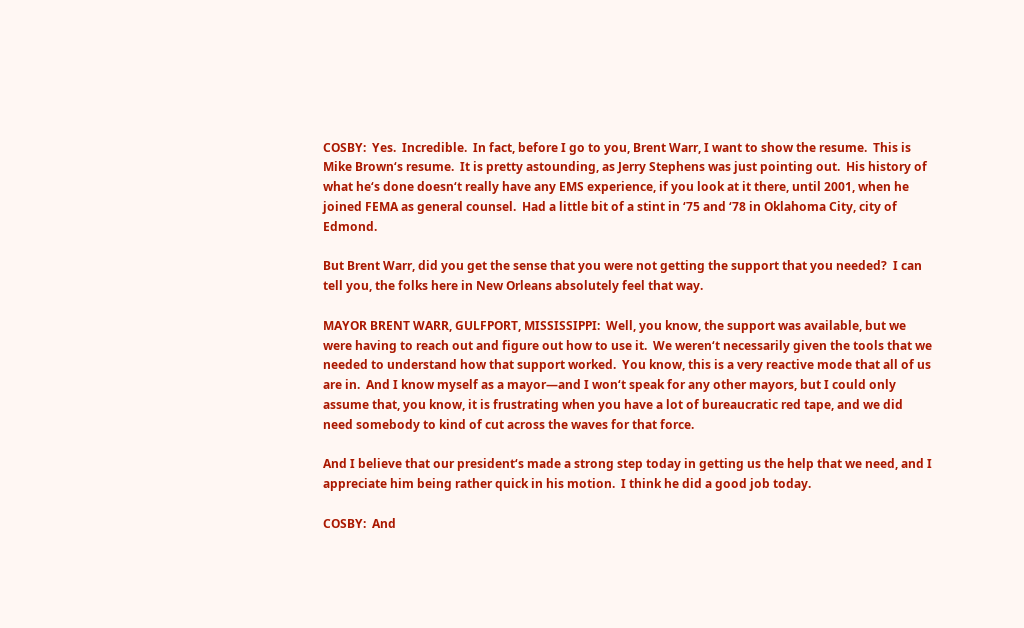COSBY:  Yes.  Incredible.  In fact, before I go to you, Brent Warr, I want to show the resume.  This is Mike Brown‘s resume.  It is pretty astounding, as Jerry Stephens was just pointing out.  His history of what he‘s done doesn‘t really have any EMS experience, if you look at it there, until 2001, when he joined FEMA as general counsel.  Had a little bit of a stint in ‘75 and ‘78 in Oklahoma City, city of Edmond.

But Brent Warr, did you get the sense that you were not getting the support that you needed?  I can tell you, the folks here in New Orleans absolutely feel that way.

MAYOR BRENT WARR, GULFPORT, MISSISSIPPI:  Well, you know, the support was available, but we were having to reach out and figure out how to use it.  We weren‘t necessarily given the tools that we needed to understand how that support worked.  You know, this is a very reactive mode that all of us are in.  And I know myself as a mayor—and I won‘t speak for any other mayors, but I could only assume that, you know, it is frustrating when you have a lot of bureaucratic red tape, and we did need somebody to kind of cut across the waves for that force.

And I believe that our president‘s made a strong step today in getting us the help that we need, and I appreciate him being rather quick in his motion.  I think he did a good job today.

COSBY:  And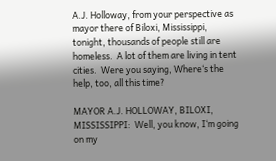A.J. Holloway, from your perspective as mayor there of Biloxi, Mississippi, tonight, thousands of people still are homeless.  A lot of them are living in tent cities.  Were you saying, Where‘s the help, too, all this time?

MAYOR A.J. HOLLOWAY, BILOXI, MISSISSIPPI:  Well, you know, I‘m going on my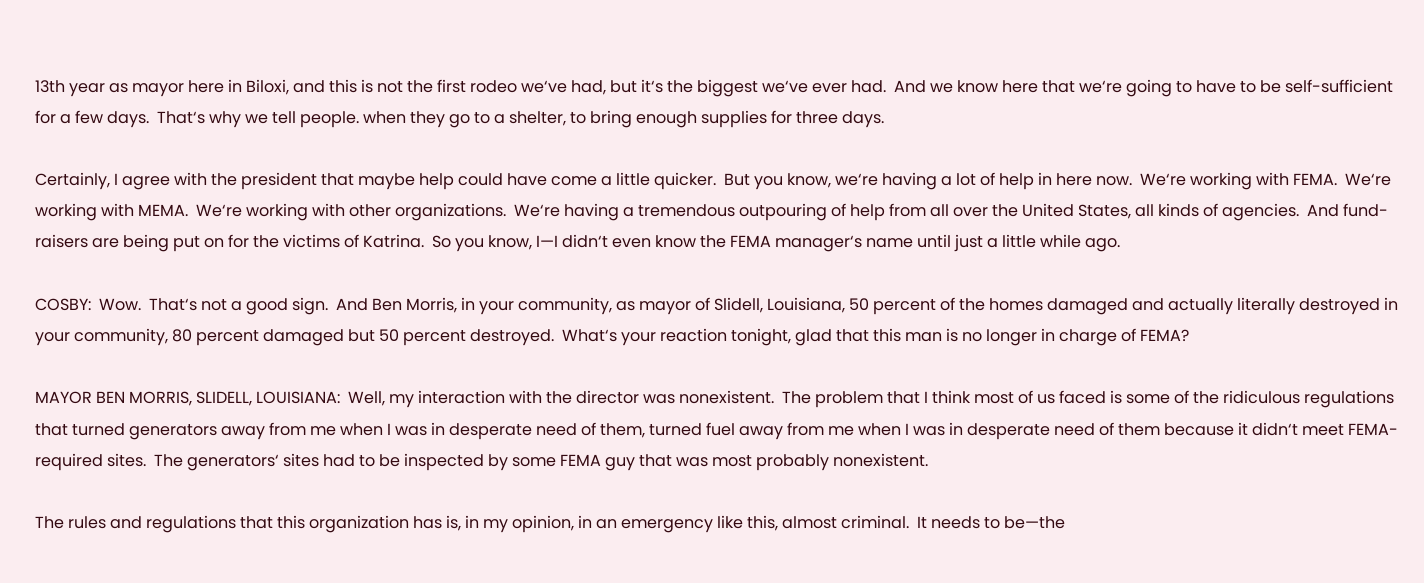13th year as mayor here in Biloxi, and this is not the first rodeo we‘ve had, but it‘s the biggest we‘ve ever had.  And we know here that we‘re going to have to be self-sufficient for a few days.  That‘s why we tell people. when they go to a shelter, to bring enough supplies for three days.

Certainly, I agree with the president that maybe help could have come a little quicker.  But you know, we‘re having a lot of help in here now.  We‘re working with FEMA.  We‘re working with MEMA.  We‘re working with other organizations.  We‘re having a tremendous outpouring of help from all over the United States, all kinds of agencies.  And fund-raisers are being put on for the victims of Katrina.  So you know, I—I didn‘t even know the FEMA manager‘s name until just a little while ago.

COSBY:  Wow.  That‘s not a good sign.  And Ben Morris, in your community, as mayor of Slidell, Louisiana, 50 percent of the homes damaged and actually literally destroyed in your community, 80 percent damaged but 50 percent destroyed.  What‘s your reaction tonight, glad that this man is no longer in charge of FEMA?

MAYOR BEN MORRIS, SLIDELL, LOUISIANA:  Well, my interaction with the director was nonexistent.  The problem that I think most of us faced is some of the ridiculous regulations that turned generators away from me when I was in desperate need of them, turned fuel away from me when I was in desperate need of them because it didn‘t meet FEMA-required sites.  The generators‘ sites had to be inspected by some FEMA guy that was most probably nonexistent.

The rules and regulations that this organization has is, in my opinion, in an emergency like this, almost criminal.  It needs to be—the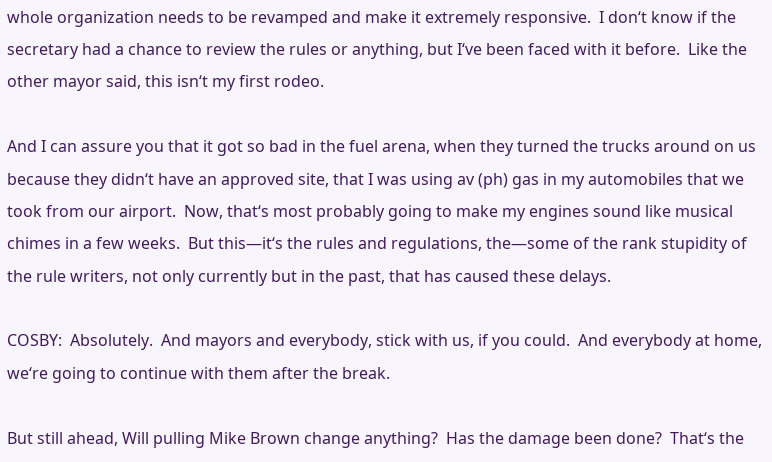whole organization needs to be revamped and make it extremely responsive.  I don‘t know if the secretary had a chance to review the rules or anything, but I‘ve been faced with it before.  Like the other mayor said, this isn‘t my first rodeo.

And I can assure you that it got so bad in the fuel arena, when they turned the trucks around on us because they didn‘t have an approved site, that I was using av (ph) gas in my automobiles that we took from our airport.  Now, that‘s most probably going to make my engines sound like musical chimes in a few weeks.  But this—it‘s the rules and regulations, the—some of the rank stupidity of the rule writers, not only currently but in the past, that has caused these delays.

COSBY:  Absolutely.  And mayors and everybody, stick with us, if you could.  And everybody at home, we‘re going to continue with them after the break.

But still ahead, Will pulling Mike Brown change anything?  Has the damage been done?  That‘s the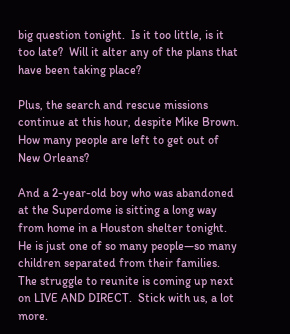big question tonight.  Is it too little, is it too late?  Will it alter any of the plans that have been taking place?

Plus, the search and rescue missions continue at this hour, despite Mike Brown.  How many people are left to get out of New Orleans?

And a 2-year-old boy who was abandoned at the Superdome is sitting a long way from home in a Houston shelter tonight.  He is just one of so many people—so many children separated from their families.  The struggle to reunite is coming up next on LIVE AND DIRECT.  Stick with us, a lot more.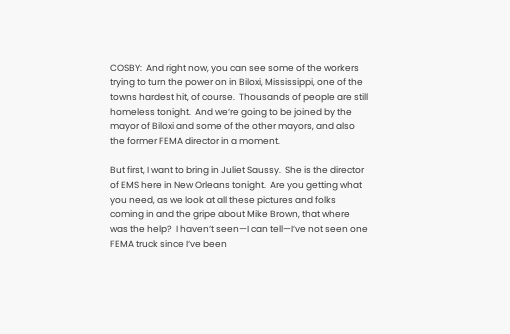COSBY:  And right now, you can see some of the workers trying to turn the power on in Biloxi, Mississippi, one of the towns hardest hit, of course.  Thousands of people are still homeless tonight.  And we‘re going to be joined by the mayor of Biloxi and some of the other mayors, and also the former FEMA director in a moment.

But first, I want to bring in Juliet Saussy.  She is the director of EMS here in New Orleans tonight.  Are you getting what you need, as we look at all these pictures and folks coming in and the gripe about Mike Brown, that where was the help?  I haven‘t seen—I can tell—I‘ve not seen one FEMA truck since I‘ve been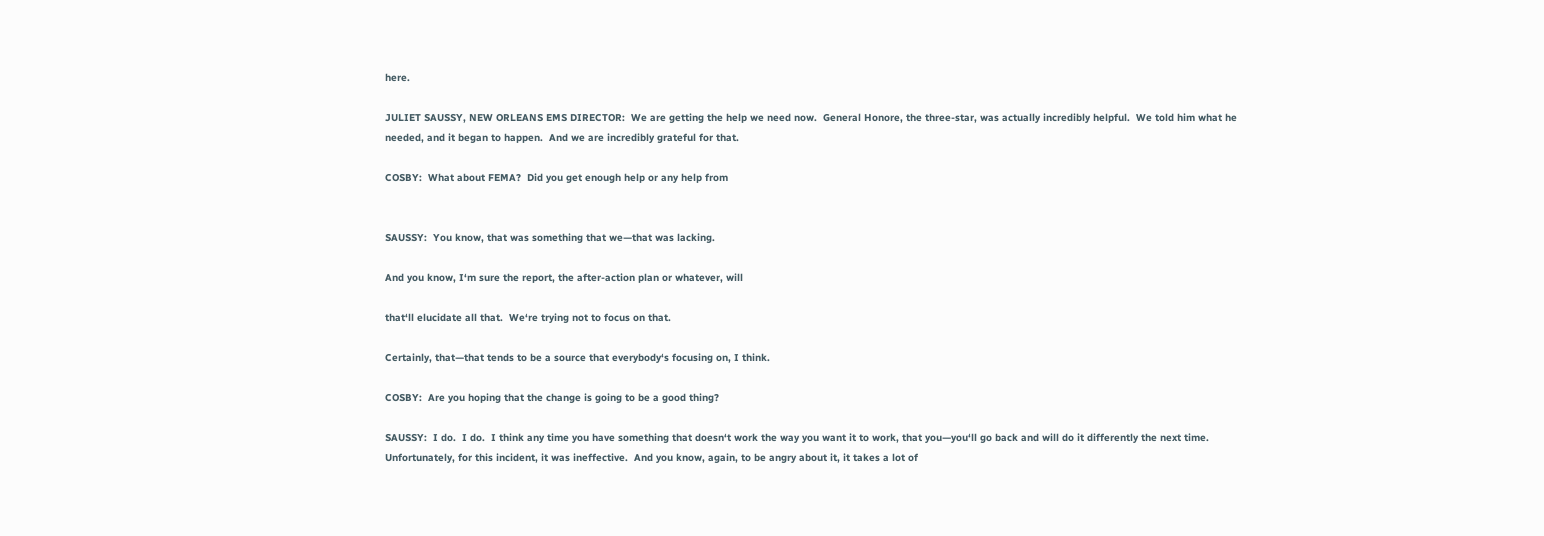here.

JULIET SAUSSY, NEW ORLEANS EMS DIRECTOR:  We are getting the help we need now.  General Honore, the three-star, was actually incredibly helpful.  We told him what he needed, and it began to happen.  And we are incredibly grateful for that.

COSBY:  What about FEMA?  Did you get enough help or any help from


SAUSSY:  You know, that was something that we—that was lacking.

And you know, I‘m sure the report, the after-action plan or whatever, will

that‘ll elucidate all that.  We‘re trying not to focus on that.

Certainly, that—that tends to be a source that everybody‘s focusing on, I think.

COSBY:  Are you hoping that the change is going to be a good thing?

SAUSSY:  I do.  I do.  I think any time you have something that doesn‘t work the way you want it to work, that you—you‘ll go back and will do it differently the next time.  Unfortunately, for this incident, it was ineffective.  And you know, again, to be angry about it, it takes a lot of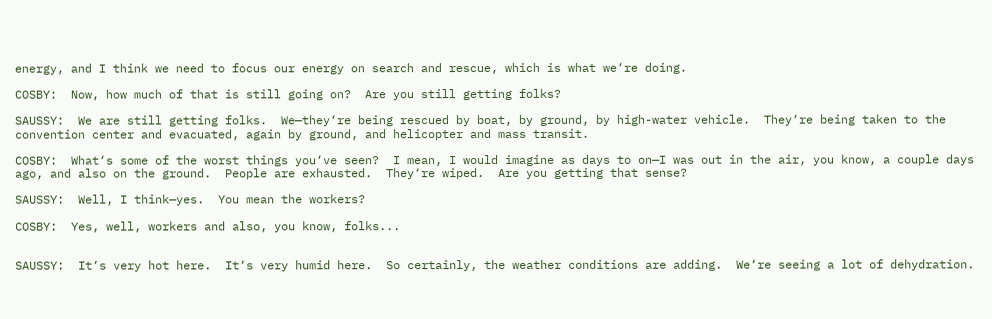energy, and I think we need to focus our energy on search and rescue, which is what we‘re doing.

COSBY:  Now, how much of that is still going on?  Are you still getting folks?

SAUSSY:  We are still getting folks.  We—they‘re being rescued by boat, by ground, by high-water vehicle.  They‘re being taken to the convention center and evacuated, again by ground, and helicopter and mass transit.

COSBY:  What‘s some of the worst things you‘ve seen?  I mean, I would imagine as days to on—I was out in the air, you know, a couple days ago, and also on the ground.  People are exhausted.  They‘re wiped.  Are you getting that sense?

SAUSSY:  Well, I think—yes.  You mean the workers?

COSBY:  Yes, well, workers and also, you know, folks...


SAUSSY:  It‘s very hot here.  It‘s very humid here.  So certainly, the weather conditions are adding.  We‘re seeing a lot of dehydration.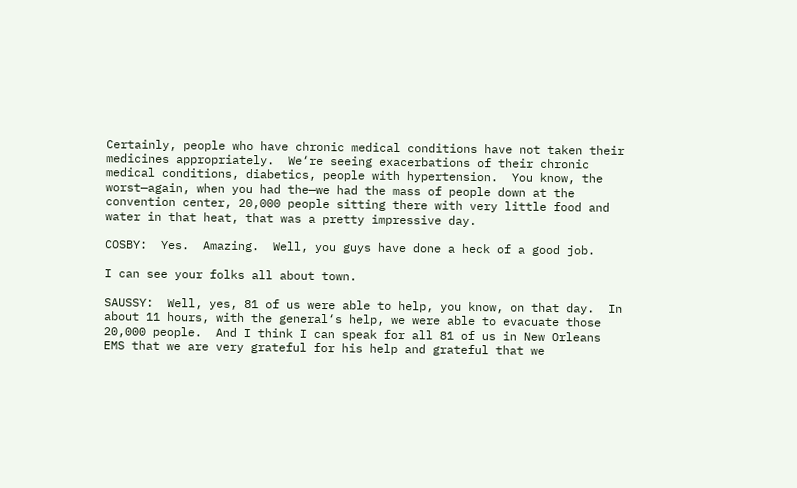Certainly, people who have chronic medical conditions have not taken their medicines appropriately.  We‘re seeing exacerbations of their chronic medical conditions, diabetics, people with hypertension.  You know, the worst—again, when you had the—we had the mass of people down at the convention center, 20,000 people sitting there with very little food and water in that heat, that was a pretty impressive day.

COSBY:  Yes.  Amazing.  Well, you guys have done a heck of a good job.

I can see your folks all about town.

SAUSSY:  Well, yes, 81 of us were able to help, you know, on that day.  In about 11 hours, with the general‘s help, we were able to evacuate those 20,000 people.  And I think I can speak for all 81 of us in New Orleans EMS that we are very grateful for his help and grateful that we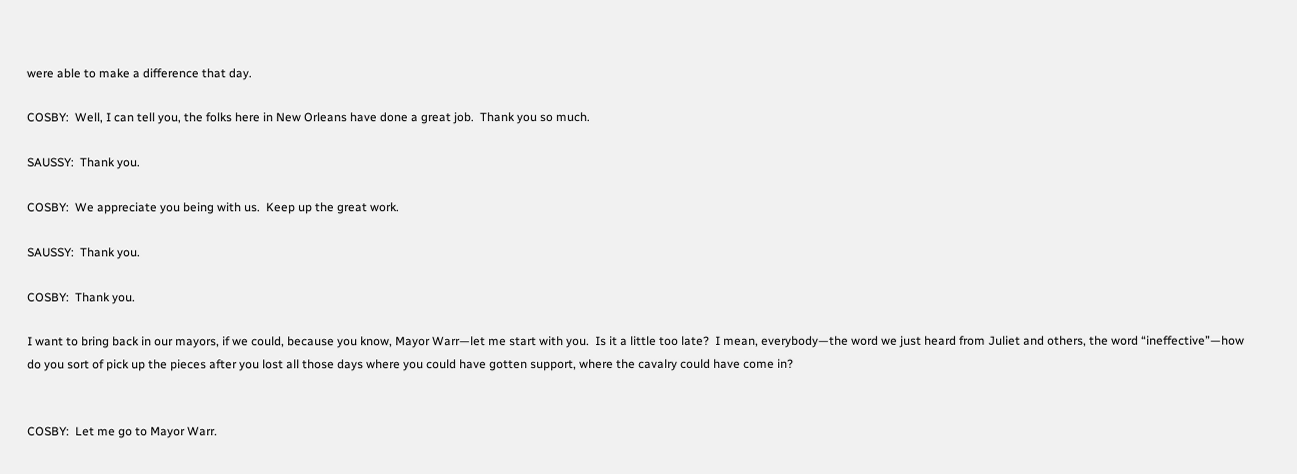were able to make a difference that day.

COSBY:  Well, I can tell you, the folks here in New Orleans have done a great job.  Thank you so much.

SAUSSY:  Thank you.

COSBY:  We appreciate you being with us.  Keep up the great work.

SAUSSY:  Thank you.

COSBY:  Thank you.

I want to bring back in our mayors, if we could, because you know, Mayor Warr—let me start with you.  Is it a little too late?  I mean, everybody—the word we just heard from Juliet and others, the word “ineffective”—how do you sort of pick up the pieces after you lost all those days where you could have gotten support, where the cavalry could have come in?


COSBY:  Let me go to Mayor Warr.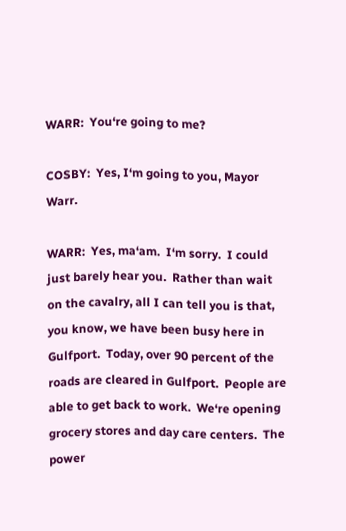WARR:  You‘re going to me?

COSBY:  Yes, I‘m going to you, Mayor Warr.

WARR:  Yes, ma‘am.  I‘m sorry.  I could just barely hear you.  Rather than wait on the cavalry, all I can tell you is that, you know, we have been busy here in Gulfport.  Today, over 90 percent of the roads are cleared in Gulfport.  People are able to get back to work.  We‘re opening grocery stores and day care centers.  The power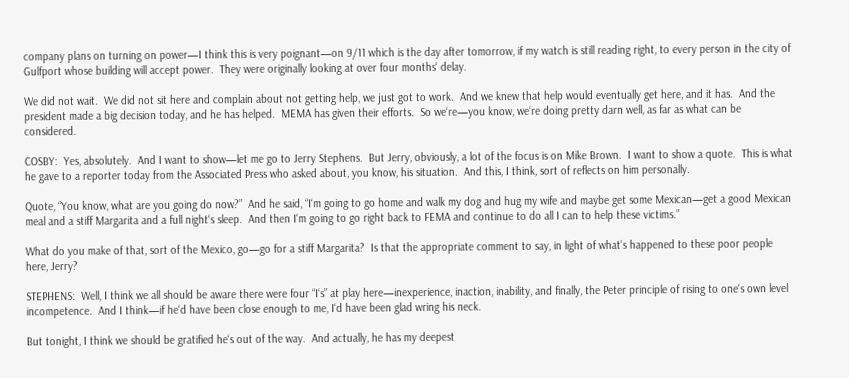company plans on turning on power—I think this is very poignant—on 9/11 which is the day after tomorrow, if my watch is still reading right, to every person in the city of Gulfport whose building will accept power.  They were originally looking at over four months‘ delay.

We did not wait.  We did not sit here and complain about not getting help, we just got to work.  And we knew that help would eventually get here, and it has.  And the president made a big decision today, and he has helped.  MEMA has given their efforts.  So we‘re—you know, we‘re doing pretty darn well, as far as what can be considered.

COSBY:  Yes, absolutely.  And I want to show—let me go to Jerry Stephens.  But Jerry, obviously, a lot of the focus is on Mike Brown.  I want to show a quote.  This is what he gave to a reporter today from the Associated Press who asked about, you know, his situation.  And this, I think, sort of reflects on him personally.

Quote, “You know, what are you going do now?”  And he said, “I‘m going to go home and walk my dog and hug my wife and maybe get some Mexican—get a good Mexican meal and a stiff Margarita and a full night‘s sleep.  And then I‘m going to go right back to FEMA and continue to do all I can to help these victims.”

What do you make of that, sort of the Mexico, go—go for a stiff Margarita?  Is that the appropriate comment to say, in light of what‘s happened to these poor people here, Jerry?

STEPHENS:  Well, I think we all should be aware there were four “I‘s” at play here—inexperience, inaction, inability, and finally, the Peter principle of rising to one‘s own level incompetence.  And I think—if he‘d have been close enough to me, I‘d have been glad wring his neck.

But tonight, I think we should be gratified he‘s out of the way.  And actually, he has my deepest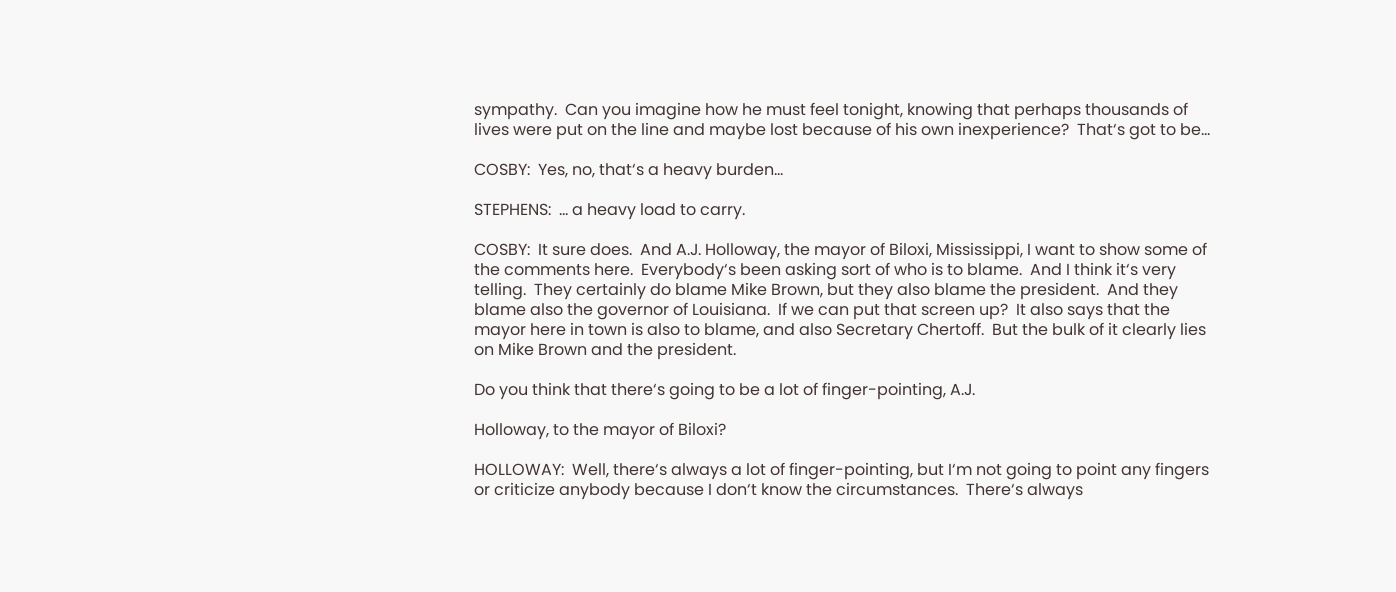sympathy.  Can you imagine how he must feel tonight, knowing that perhaps thousands of lives were put on the line and maybe lost because of his own inexperience?  That‘s got to be...

COSBY:  Yes, no, that‘s a heavy burden...

STEPHENS:  ... a heavy load to carry.

COSBY:  It sure does.  And A.J. Holloway, the mayor of Biloxi, Mississippi, I want to show some of the comments here.  Everybody‘s been asking sort of who is to blame.  And I think it‘s very telling.  They certainly do blame Mike Brown, but they also blame the president.  And they blame also the governor of Louisiana.  If we can put that screen up?  It also says that the mayor here in town is also to blame, and also Secretary Chertoff.  But the bulk of it clearly lies on Mike Brown and the president.

Do you think that there‘s going to be a lot of finger-pointing, A.J.

Holloway, to the mayor of Biloxi?

HOLLOWAY:  Well, there‘s always a lot of finger-pointing, but I‘m not going to point any fingers or criticize anybody because I don‘t know the circumstances.  There‘s always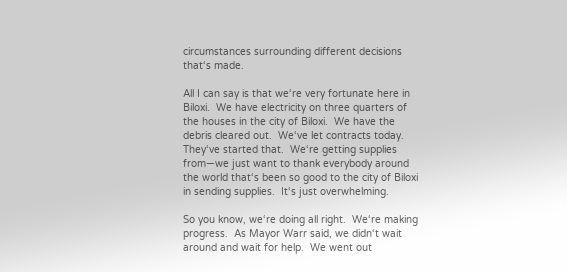circumstances surrounding different decisions that‘s made.

All I can say is that we‘re very fortunate here in Biloxi.  We have electricity on three quarters of the houses in the city of Biloxi.  We have the debris cleared out.  We‘ve let contracts today.  They‘ve started that.  We‘re getting supplies from—we just want to thank everybody around the world that‘s been so good to the city of Biloxi in sending supplies.  It‘s just overwhelming.

So you know, we‘re doing all right.  We‘re making progress.  As Mayor Warr said, we didn‘t wait around and wait for help.  We went out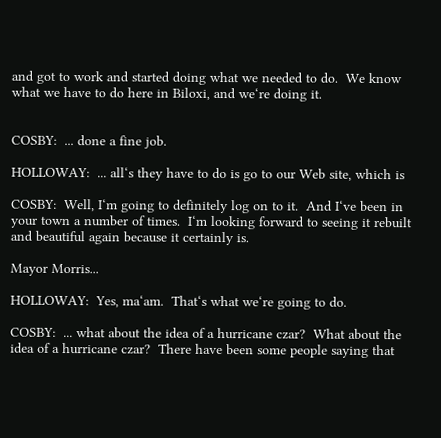and got to work and started doing what we needed to do.  We know what we have to do here in Biloxi, and we‘re doing it.


COSBY:  ... done a fine job.

HOLLOWAY:  ... all‘s they have to do is go to our Web site, which is

COSBY:  Well, I‘m going to definitely log on to it.  And I‘ve been in your town a number of times.  I‘m looking forward to seeing it rebuilt and beautiful again because it certainly is.

Mayor Morris...

HOLLOWAY:  Yes, ma‘am.  That‘s what we‘re going to do.

COSBY:  ... what about the idea of a hurricane czar?  What about the idea of a hurricane czar?  There have been some people saying that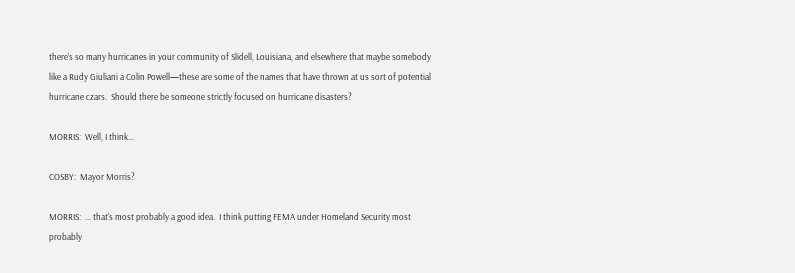there‘s so many hurricanes in your community of Slidell, Louisiana, and elsewhere that maybe somebody like a Rudy Giuliani a Colin Powell—these are some of the names that have thrown at us sort of potential hurricane czars.  Should there be someone strictly focused on hurricane disasters?

MORRIS:  Well, I think...

COSBY:  Mayor Morris?

MORRIS:  ... that‘s most probably a good idea.  I think putting FEMA under Homeland Security most probably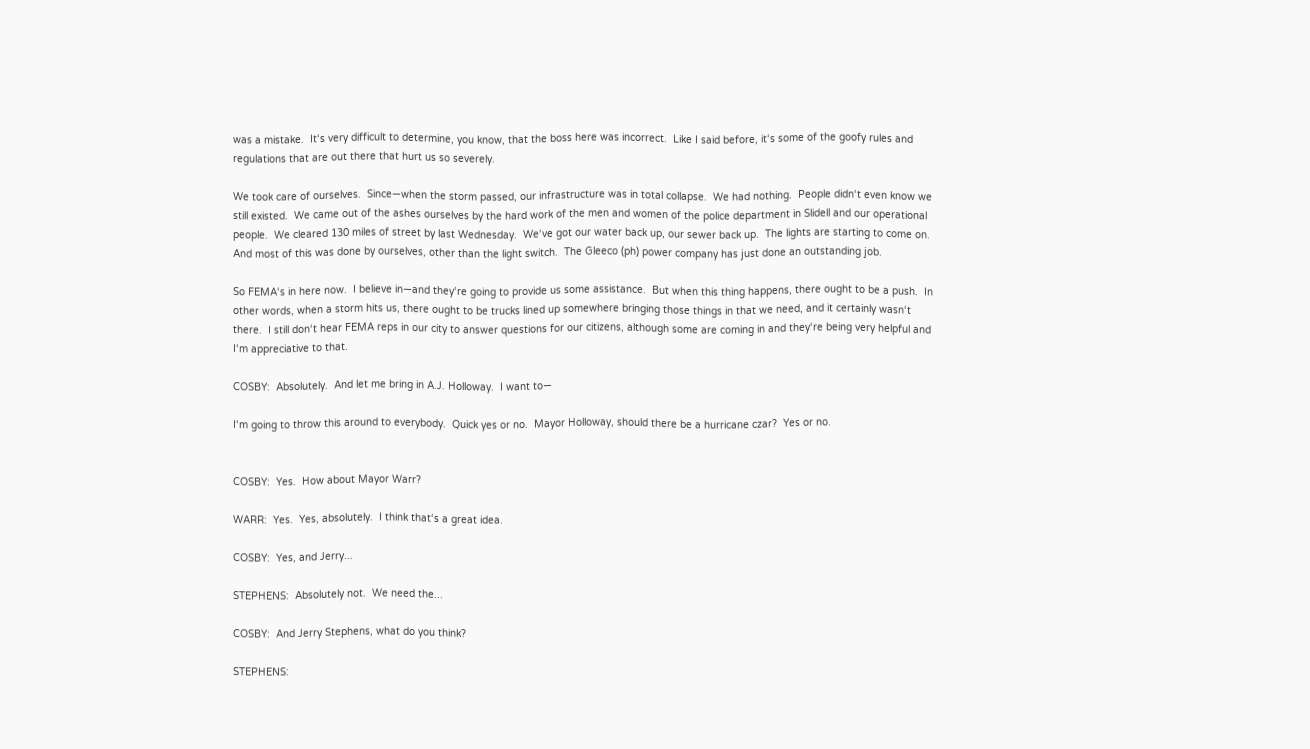was a mistake.  It‘s very difficult to determine, you know, that the boss here was incorrect.  Like I said before, it‘s some of the goofy rules and regulations that are out there that hurt us so severely.

We took care of ourselves.  Since—when the storm passed, our infrastructure was in total collapse.  We had nothing.  People didn‘t even know we still existed.  We came out of the ashes ourselves by the hard work of the men and women of the police department in Slidell and our operational people.  We cleared 130 miles of street by last Wednesday.  We‘ve got our water back up, our sewer back up.  The lights are starting to come on.  And most of this was done by ourselves, other than the light switch.  The Gleeco (ph) power company has just done an outstanding job.

So FEMA‘s in here now.  I believe in—and they‘re going to provide us some assistance.  But when this thing happens, there ought to be a push.  In other words, when a storm hits us, there ought to be trucks lined up somewhere bringing those things in that we need, and it certainly wasn‘t there.  I still don‘t hear FEMA reps in our city to answer questions for our citizens, although some are coming in and they‘re being very helpful and I‘m appreciative to that.

COSBY:  Absolutely.  And let me bring in A.J. Holloway.  I want to—

I‘m going to throw this around to everybody.  Quick yes or no.  Mayor Holloway, should there be a hurricane czar?  Yes or no.


COSBY:  Yes.  How about Mayor Warr?

WARR:  Yes.  Yes, absolutely.  I think that‘s a great idea.

COSBY:  Yes, and Jerry...

STEPHENS:  Absolutely not.  We need the...

COSBY:  And Jerry Stephens, what do you think?

STEPHENS: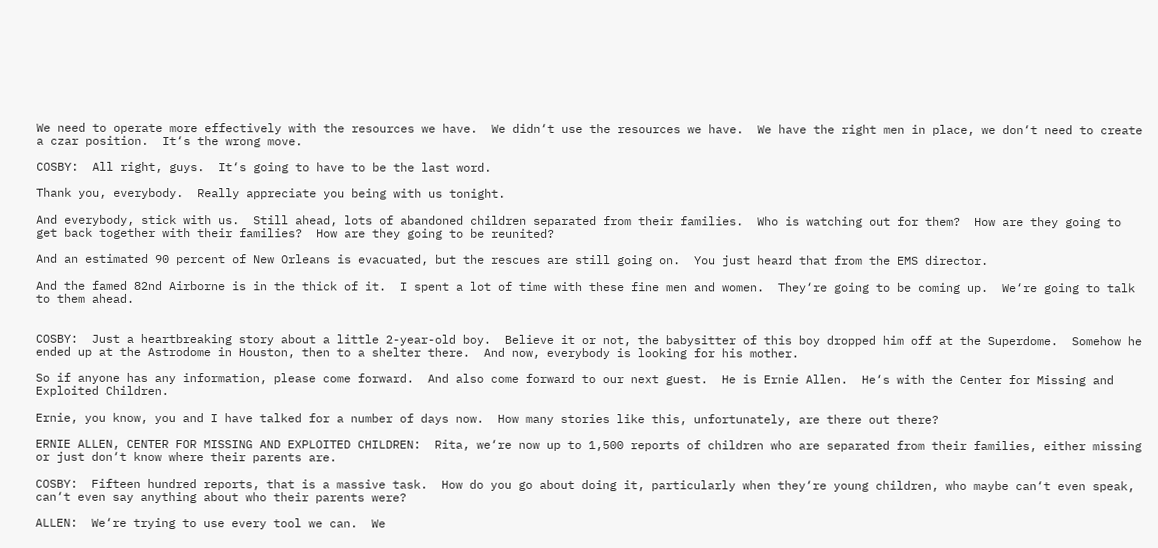We need to operate more effectively with the resources we have.  We didn‘t use the resources we have.  We have the right men in place, we don‘t need to create a czar position.  It‘s the wrong move.

COSBY:  All right, guys.  It‘s going to have to be the last word.

Thank you, everybody.  Really appreciate you being with us tonight.

And everybody, stick with us.  Still ahead, lots of abandoned children separated from their families.  Who is watching out for them?  How are they going to get back together with their families?  How are they going to be reunited?

And an estimated 90 percent of New Orleans is evacuated, but the rescues are still going on.  You just heard that from the EMS director.

And the famed 82nd Airborne is in the thick of it.  I spent a lot of time with these fine men and women.  They‘re going to be coming up.  We‘re going to talk to them ahead.


COSBY:  Just a heartbreaking story about a little 2-year-old boy.  Believe it or not, the babysitter of this boy dropped him off at the Superdome.  Somehow he ended up at the Astrodome in Houston, then to a shelter there.  And now, everybody is looking for his mother.

So if anyone has any information, please come forward.  And also come forward to our next guest.  He is Ernie Allen.  He‘s with the Center for Missing and Exploited Children.

Ernie, you know, you and I have talked for a number of days now.  How many stories like this, unfortunately, are there out there?

ERNIE ALLEN, CENTER FOR MISSING AND EXPLOITED CHILDREN:  Rita, we‘re now up to 1,500 reports of children who are separated from their families, either missing or just don‘t know where their parents are.

COSBY:  Fifteen hundred reports, that is a massive task.  How do you go about doing it, particularly when they‘re young children, who maybe can‘t even speak, can‘t even say anything about who their parents were?

ALLEN:  We‘re trying to use every tool we can.  We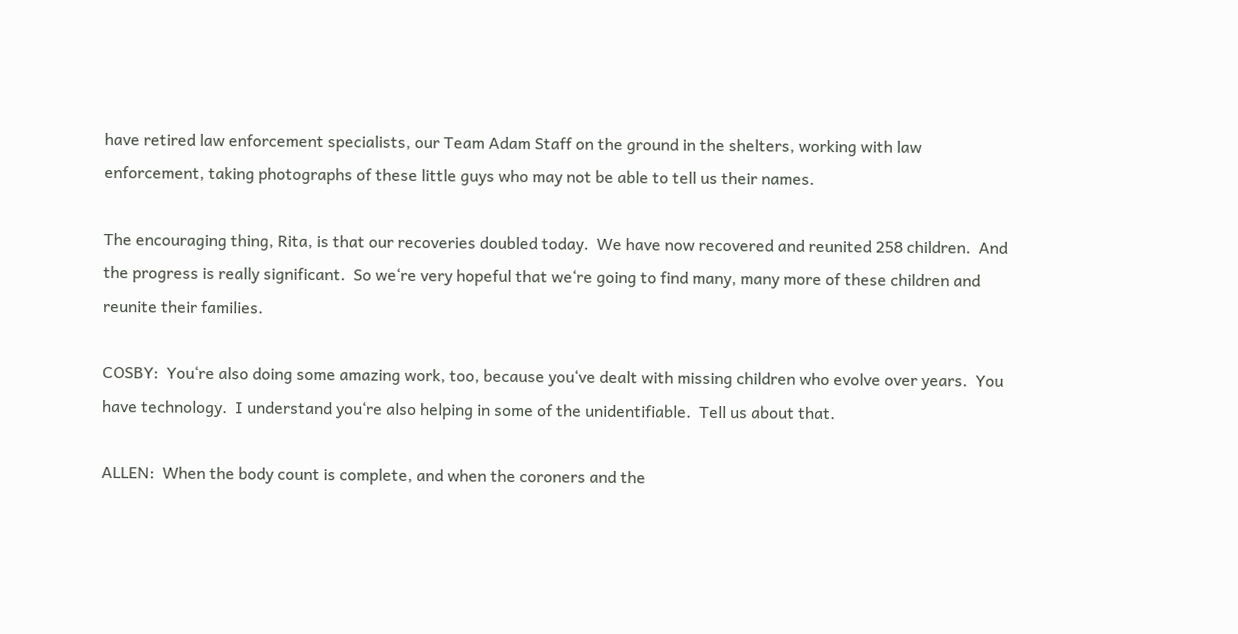have retired law enforcement specialists, our Team Adam Staff on the ground in the shelters, working with law enforcement, taking photographs of these little guys who may not be able to tell us their names.

The encouraging thing, Rita, is that our recoveries doubled today.  We have now recovered and reunited 258 children.  And the progress is really significant.  So we‘re very hopeful that we‘re going to find many, many more of these children and reunite their families.

COSBY:  You‘re also doing some amazing work, too, because you‘ve dealt with missing children who evolve over years.  You have technology.  I understand you‘re also helping in some of the unidentifiable.  Tell us about that.

ALLEN:  When the body count is complete, and when the coroners and the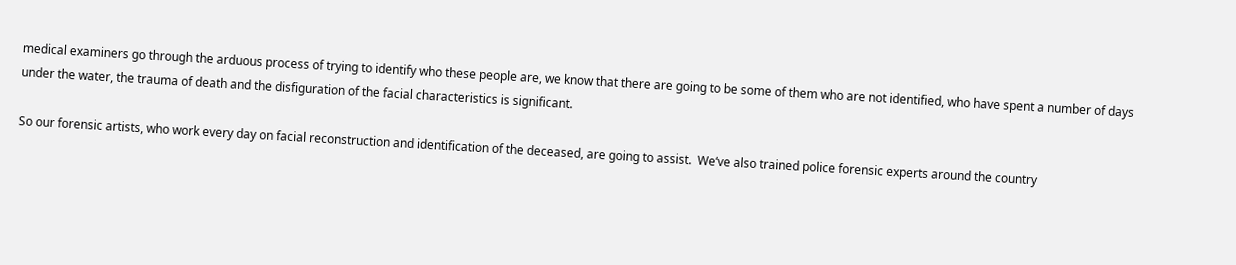medical examiners go through the arduous process of trying to identify who these people are, we know that there are going to be some of them who are not identified, who have spent a number of days under the water, the trauma of death and the disfiguration of the facial characteristics is significant.

So our forensic artists, who work every day on facial reconstruction and identification of the deceased, are going to assist.  We‘ve also trained police forensic experts around the country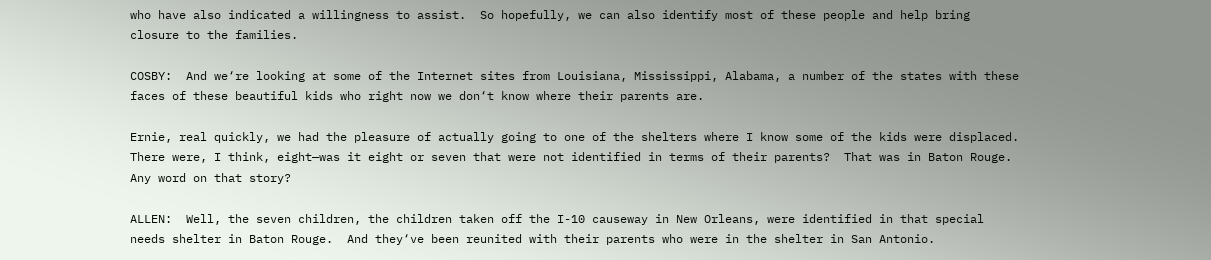who have also indicated a willingness to assist.  So hopefully, we can also identify most of these people and help bring closure to the families.

COSBY:  And we‘re looking at some of the Internet sites from Louisiana, Mississippi, Alabama, a number of the states with these faces of these beautiful kids who right now we don‘t know where their parents are.

Ernie, real quickly, we had the pleasure of actually going to one of the shelters where I know some of the kids were displaced.  There were, I think, eight—was it eight or seven that were not identified in terms of their parents?  That was in Baton Rouge.  Any word on that story?

ALLEN:  Well, the seven children, the children taken off the I-10 causeway in New Orleans, were identified in that special needs shelter in Baton Rouge.  And they‘ve been reunited with their parents who were in the shelter in San Antonio.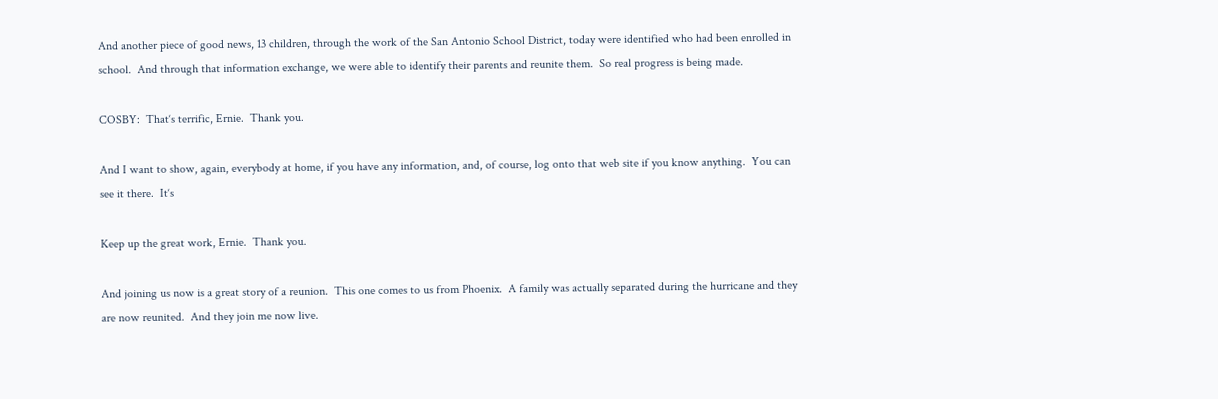And another piece of good news, 13 children, through the work of the San Antonio School District, today were identified who had been enrolled in school.  And through that information exchange, we were able to identify their parents and reunite them.  So real progress is being made.

COSBY:  That‘s terrific, Ernie.  Thank you.

And I want to show, again, everybody at home, if you have any information, and, of course, log onto that web site if you know anything.  You can see it there.  It‘s

Keep up the great work, Ernie.  Thank you.

And joining us now is a great story of a reunion.  This one comes to us from Phoenix.  A family was actually separated during the hurricane and they are now reunited.  And they join me now live.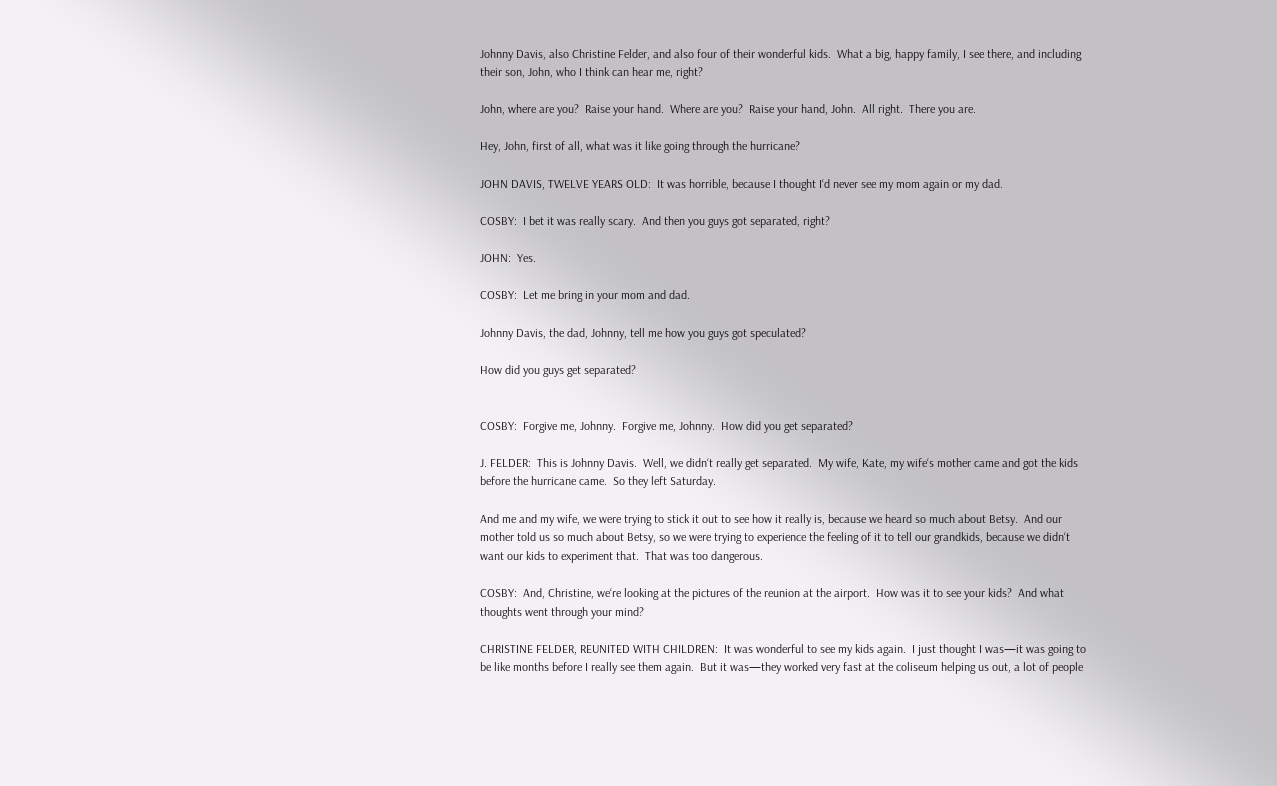Johnny Davis, also Christine Felder, and also four of their wonderful kids.  What a big, happy family, I see there, and including their son, John, who I think can hear me, right?

John, where are you?  Raise your hand.  Where are you?  Raise your hand, John.  All right.  There you are.

Hey, John, first of all, what was it like going through the hurricane?

JOHN DAVIS, TWELVE YEARS OLD:  It was horrible, because I thought I‘d never see my mom again or my dad.

COSBY:  I bet it was really scary.  And then you guys got separated, right?

JOHN:  Yes.

COSBY:  Let me bring in your mom and dad.

Johnny Davis, the dad, Johnny, tell me how you guys got speculated?

How did you guys get separated?


COSBY:  Forgive me, Johnny.  Forgive me, Johnny.  How did you get separated?

J. FELDER:  This is Johnny Davis.  Well, we didn‘t really get separated.  My wife, Kate, my wife‘s mother came and got the kids before the hurricane came.  So they left Saturday.

And me and my wife, we were trying to stick it out to see how it really is, because we heard so much about Betsy.  And our mother told us so much about Betsy, so we were trying to experience the feeling of it to tell our grandkids, because we didn‘t want our kids to experiment that.  That was too dangerous.

COSBY:  And, Christine, we‘re looking at the pictures of the reunion at the airport.  How was it to see your kids?  And what thoughts went through your mind?

CHRISTINE FELDER, REUNITED WITH CHILDREN:  It was wonderful to see my kids again.  I just thought I was—it was going to be like months before I really see them again.  But it was—they worked very fast at the coliseum helping us out, a lot of people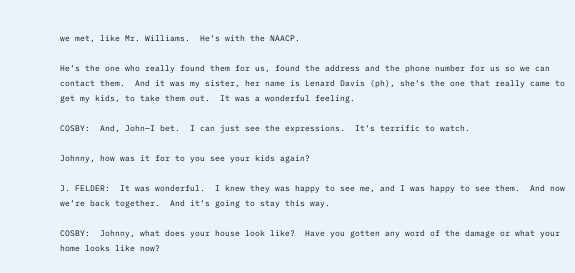we met, like Mr. Williams.  He‘s with the NAACP.

He‘s the one who really found them for us, found the address and the phone number for us so we can contact them.  And it was my sister, her name is Lenard Davis (ph), she‘s the one that really came to get my kids, to take them out.  It was a wonderful feeling.

COSBY:  And, John—I bet.  I can just see the expressions.  It‘s terrific to watch.

Johnny, how was it for to you see your kids again?

J. FELDER:  It was wonderful.  I knew they was happy to see me, and I was happy to see them.  And now we‘re back together.  And it‘s going to stay this way.

COSBY:  Johnny, what does your house look like?  Have you gotten any word of the damage or what your home looks like now?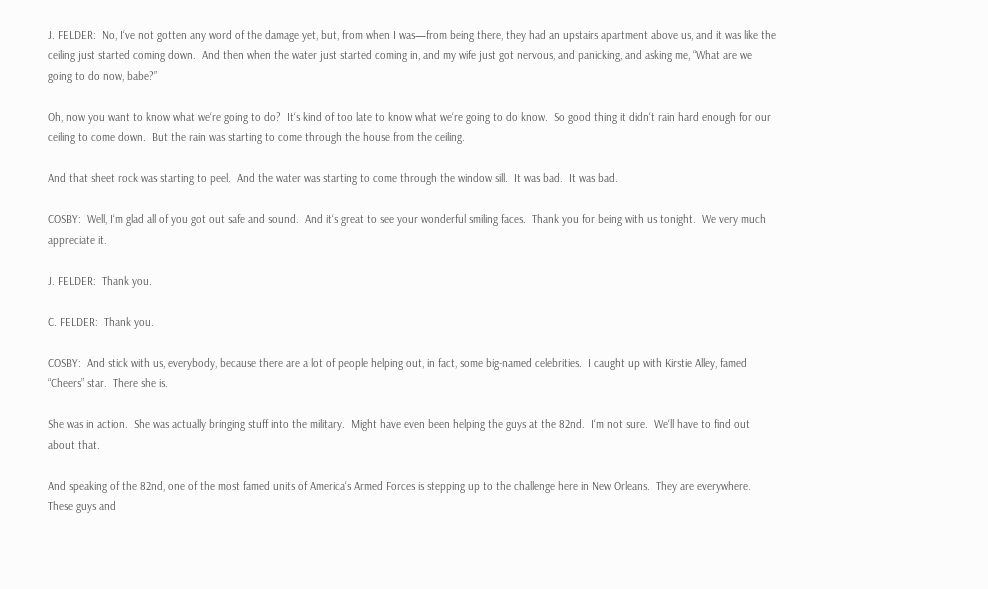J. FELDER:  No, I‘ve not gotten any word of the damage yet, but, from when I was—from being there, they had an upstairs apartment above us, and it was like the ceiling just started coming down.  And then when the water just started coming in, and my wife just got nervous, and panicking, and asking me, “What are we going to do now, babe?”

Oh, now you want to know what we‘re going to do?  It‘s kind of too late to know what we‘re going to do know.  So good thing it didn‘t rain hard enough for our ceiling to come down.  But the rain was starting to come through the house from the ceiling.

And that sheet rock was starting to peel.  And the water was starting to come through the window sill.  It was bad.  It was bad.

COSBY:  Well, I‘m glad all of you got out safe and sound.  And it‘s great to see your wonderful smiling faces.  Thank you for being with us tonight.  We very much appreciate it.

J. FELDER:  Thank you.

C. FELDER:  Thank you.

COSBY:  And stick with us, everybody, because there are a lot of people helping out, in fact, some big-named celebrities.  I caught up with Kirstie Alley, famed “Cheers” star.  There she is.

She was in action.  She was actually bringing stuff into the military.  Might have even been helping the guys at the 82nd.  I‘m not sure.  We‘ll have to find out about that.

And speaking of the 82nd, one of the most famed units of America‘s Armed Forces is stepping up to the challenge here in New Orleans.  They are everywhere.  These guys and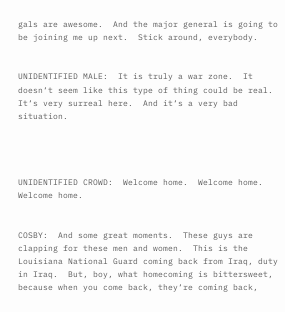gals are awesome.  And the major general is going to be joining me up next.  Stick around, everybody.


UNIDENTIFIED MALE:  It is truly a war zone.  It doesn‘t seem like this type of thing could be real.  It‘s very surreal here.  And it‘s a very bad situation.




UNIDENTIFIED CROWD:  Welcome home.  Welcome home.  Welcome home.


COSBY:  And some great moments.  These guys are clapping for these men and women.  This is the Louisiana National Guard coming back from Iraq, duty in Iraq.  But, boy, what homecoming is bittersweet, because when you come back, they‘re coming back,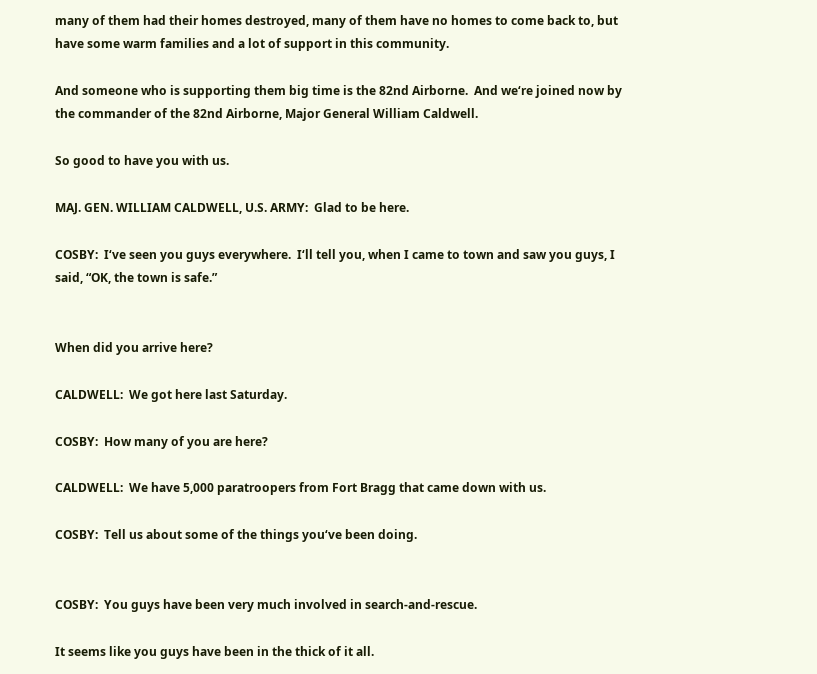many of them had their homes destroyed, many of them have no homes to come back to, but have some warm families and a lot of support in this community.

And someone who is supporting them big time is the 82nd Airborne.  And we‘re joined now by the commander of the 82nd Airborne, Major General William Caldwell.

So good to have you with us.

MAJ. GEN. WILLIAM CALDWELL, U.S. ARMY:  Glad to be here.

COSBY:  I‘ve seen you guys everywhere.  I‘ll tell you, when I came to town and saw you guys, I said, “OK, the town is safe.”


When did you arrive here?

CALDWELL:  We got here last Saturday.

COSBY:  How many of you are here?

CALDWELL:  We have 5,000 paratroopers from Fort Bragg that came down with us.

COSBY:  Tell us about some of the things you‘ve been doing.


COSBY:  You guys have been very much involved in search-and-rescue.

It seems like you guys have been in the thick of it all.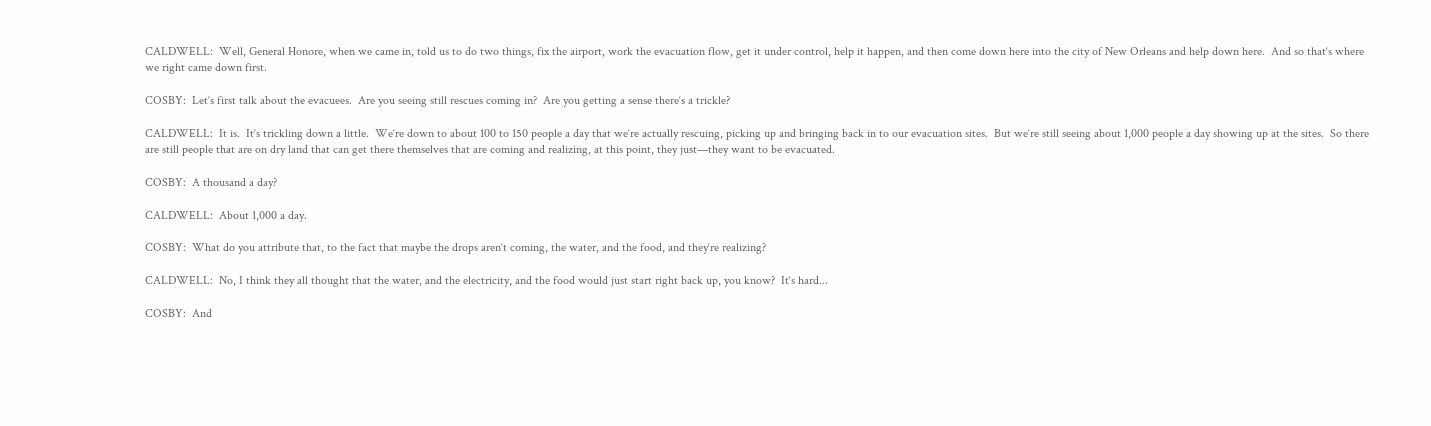CALDWELL:  Well, General Honore, when we came in, told us to do two things, fix the airport, work the evacuation flow, get it under control, help it happen, and then come down here into the city of New Orleans and help down here.  And so that‘s where we right came down first.

COSBY:  Let‘s first talk about the evacuees.  Are you seeing still rescues coming in?  Are you getting a sense there‘s a trickle?

CALDWELL:  It is.  It‘s trickling down a little.  We‘re down to about 100 to 150 people a day that we‘re actually rescuing, picking up and bringing back in to our evacuation sites.  But we‘re still seeing about 1,000 people a day showing up at the sites.  So there are still people that are on dry land that can get there themselves that are coming and realizing, at this point, they just—they want to be evacuated.

COSBY:  A thousand a day?

CALDWELL:  About 1,000 a day.

COSBY:  What do you attribute that, to the fact that maybe the drops aren‘t coming, the water, and the food, and they‘re realizing?

CALDWELL:  No, I think they all thought that the water, and the electricity, and the food would just start right back up, you know?  It‘s hard...

COSBY:  And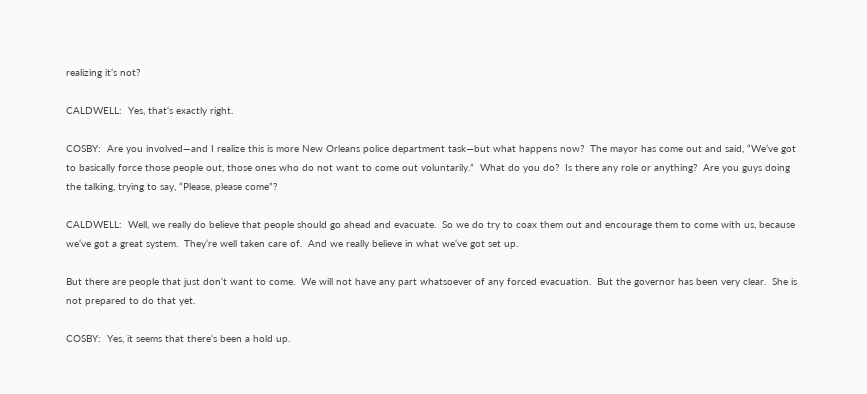realizing it‘s not?

CALDWELL:  Yes, that‘s exactly right.

COSBY:  Are you involved—and I realize this is more New Orleans police department task—but what happens now?  The mayor has come out and said, “We‘ve got to basically force those people out, those ones who do not want to come out voluntarily.”  What do you do?  Is there any role or anything?  Are you guys doing the talking, trying to say, “Please, please come”?

CALDWELL:  Well, we really do believe that people should go ahead and evacuate.  So we do try to coax them out and encourage them to come with us, because we‘ve got a great system.  They‘re well taken care of.  And we really believe in what we‘ve got set up.

But there are people that just don‘t want to come.  We will not have any part whatsoever of any forced evacuation.  But the governor has been very clear.  She is not prepared to do that yet.

COSBY:  Yes, it seems that there‘s been a hold up.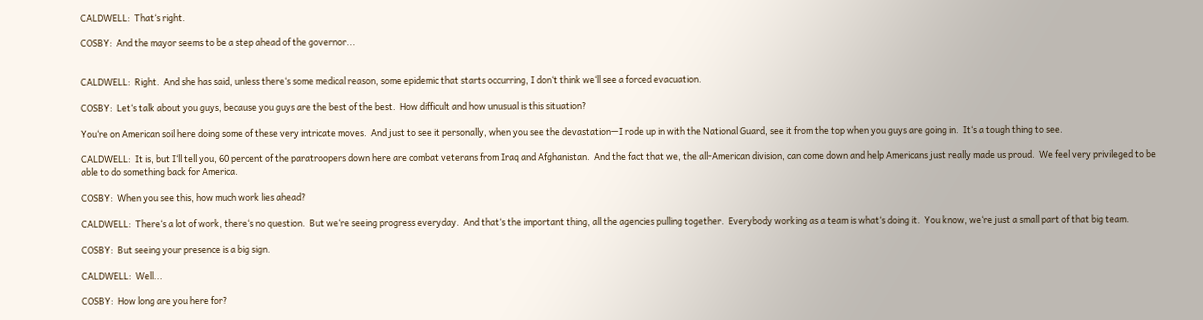CALDWELL:  That‘s right.

COSBY:  And the mayor seems to be a step ahead of the governor...


CALDWELL:  Right.  And she has said, unless there‘s some medical reason, some epidemic that starts occurring, I don‘t think we‘ll see a forced evacuation.

COSBY:  Let‘s talk about you guys, because you guys are the best of the best.  How difficult and how unusual is this situation?

You‘re on American soil here doing some of these very intricate moves.  And just to see it personally, when you see the devastation—I rode up in with the National Guard, see it from the top when you guys are going in.  It‘s a tough thing to see.

CALDWELL:  It is, but I‘ll tell you, 60 percent of the paratroopers down here are combat veterans from Iraq and Afghanistan.  And the fact that we, the all-American division, can come down and help Americans just really made us proud.  We feel very privileged to be able to do something back for America.

COSBY:  When you see this, how much work lies ahead?

CALDWELL:  There‘s a lot of work, there‘s no question.  But we‘re seeing progress everyday.  And that‘s the important thing, all the agencies pulling together.  Everybody working as a team is what‘s doing it.  You know, we‘re just a small part of that big team.

COSBY:  But seeing your presence is a big sign.

CALDWELL:  Well...

COSBY:  How long are you here for?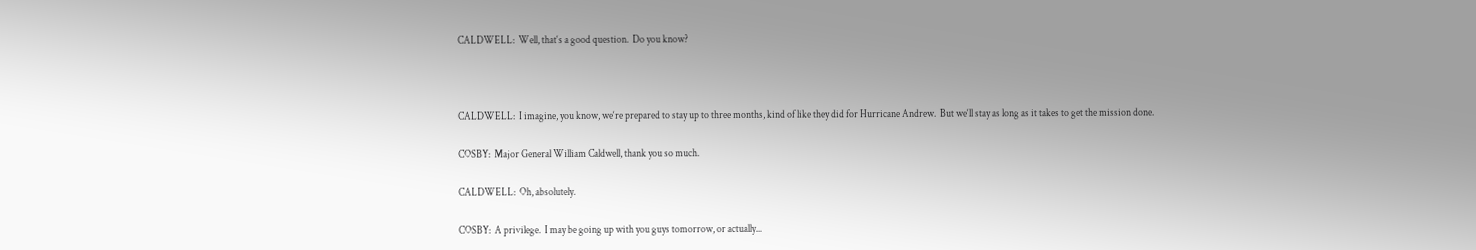CALDWELL:  Well, that‘s a good question.  Do you know?



CALDWELL:  I imagine, you know, we‘re prepared to stay up to three months, kind of like they did for Hurricane Andrew.  But we‘ll stay as long as it takes to get the mission done.

COSBY:  Major General William Caldwell, thank you so much.

CALDWELL:  Oh, absolutely.

COSBY:  A privilege.  I may be going up with you guys tomorrow, or actually...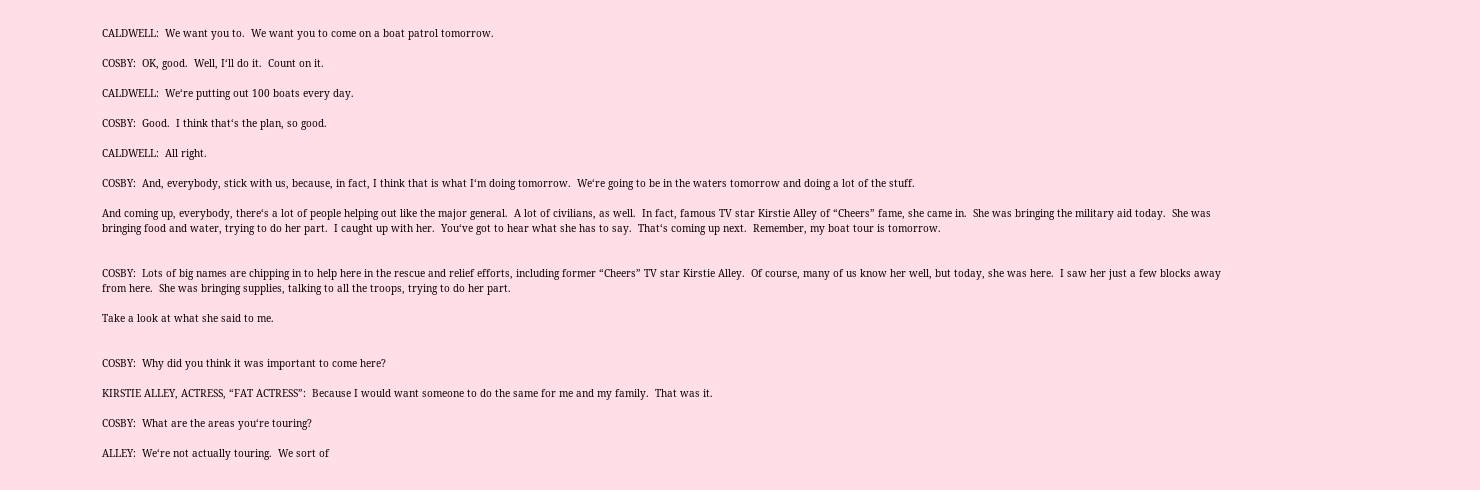CALDWELL:  We want you to.  We want you to come on a boat patrol tomorrow.

COSBY:  OK, good.  Well, I‘ll do it.  Count on it.

CALDWELL:  We‘re putting out 100 boats every day.

COSBY:  Good.  I think that‘s the plan, so good.

CALDWELL:  All right.

COSBY:  And, everybody, stick with us, because, in fact, I think that is what I‘m doing tomorrow.  We‘re going to be in the waters tomorrow and doing a lot of the stuff.

And coming up, everybody, there‘s a lot of people helping out like the major general.  A lot of civilians, as well.  In fact, famous TV star Kirstie Alley of “Cheers” fame, she came in.  She was bringing the military aid today.  She was bringing food and water, trying to do her part.  I caught up with her.  You‘ve got to hear what she has to say.  That‘s coming up next.  Remember, my boat tour is tomorrow.


COSBY:  Lots of big names are chipping in to help here in the rescue and relief efforts, including former “Cheers” TV star Kirstie Alley.  Of course, many of us know her well, but today, she was here.  I saw her just a few blocks away from here.  She was bringing supplies, talking to all the troops, trying to do her part.

Take a look at what she said to me.


COSBY:  Why did you think it was important to come here?

KIRSTIE ALLEY, ACTRESS, “FAT ACTRESS”:  Because I would want someone to do the same for me and my family.  That was it.

COSBY:  What are the areas you‘re touring?

ALLEY:  We‘re not actually touring.  We sort of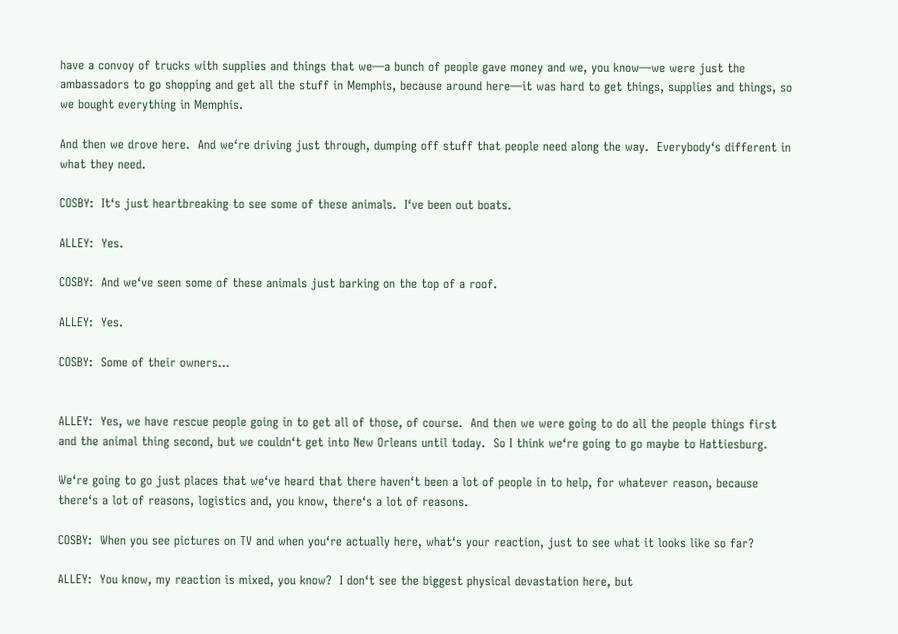have a convoy of trucks with supplies and things that we—a bunch of people gave money and we, you know—we were just the ambassadors to go shopping and get all the stuff in Memphis, because around here—it was hard to get things, supplies and things, so we bought everything in Memphis.

And then we drove here.  And we‘re driving just through, dumping off stuff that people need along the way.  Everybody‘s different in what they need.

COSBY:  It‘s just heartbreaking to see some of these animals.  I‘ve been out boats.

ALLEY:  Yes.

COSBY:  And we‘ve seen some of these animals just barking on the top of a roof.

ALLEY:  Yes.

COSBY:  Some of their owners...


ALLEY:  Yes, we have rescue people going in to get all of those, of course.  And then we were going to do all the people things first and the animal thing second, but we couldn‘t get into New Orleans until today.  So I think we‘re going to go maybe to Hattiesburg.

We‘re going to go just places that we‘ve heard that there haven‘t been a lot of people in to help, for whatever reason, because there‘s a lot of reasons, logistics and, you know, there‘s a lot of reasons.

COSBY:  When you see pictures on TV and when you‘re actually here, what‘s your reaction, just to see what it looks like so far?

ALLEY:  You know, my reaction is mixed, you know?  I don‘t see the biggest physical devastation here, but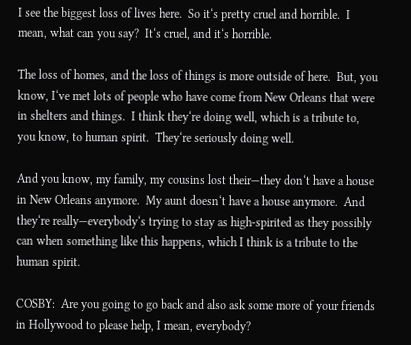I see the biggest loss of lives here.  So it‘s pretty cruel and horrible.  I mean, what can you say?  It‘s cruel, and it‘s horrible.

The loss of homes, and the loss of things is more outside of here.  But, you know, I‘ve met lots of people who have come from New Orleans that were in shelters and things.  I think they‘re doing well, which is a tribute to, you know, to human spirit.  They‘re seriously doing well.

And you know, my family, my cousins lost their—they don‘t have a house in New Orleans anymore.  My aunt doesn‘t have a house anymore.  And they‘re really—everybody‘s trying to stay as high-spirited as they possibly can when something like this happens, which I think is a tribute to the human spirit.

COSBY:  Are you going to go back and also ask some more of your friends in Hollywood to please help, I mean, everybody?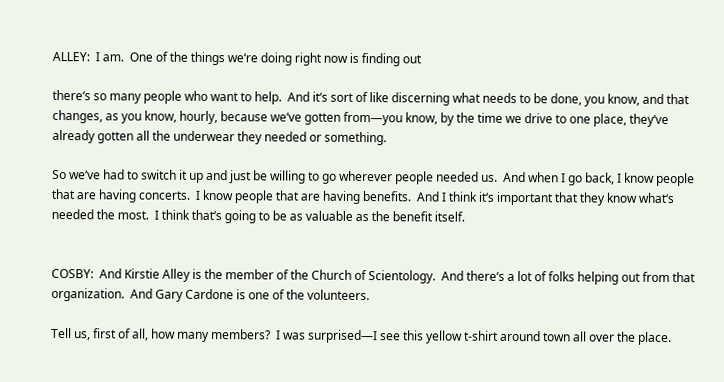ALLEY:  I am.  One of the things we‘re doing right now is finding out

there‘s so many people who want to help.  And it‘s sort of like discerning what needs to be done, you know, and that changes, as you know, hourly, because we‘ve gotten from—you know, by the time we drive to one place, they‘ve already gotten all the underwear they needed or something.

So we‘ve had to switch it up and just be willing to go wherever people needed us.  And when I go back, I know people that are having concerts.  I know people that are having benefits.  And I think it‘s important that they know what‘s needed the most.  I think that‘s going to be as valuable as the benefit itself.


COSBY:  And Kirstie Alley is the member of the Church of Scientology.  And there‘s a lot of folks helping out from that organization.  And Gary Cardone is one of the volunteers.

Tell us, first of all, how many members?  I was surprised—I see this yellow t-shirt around town all over the place.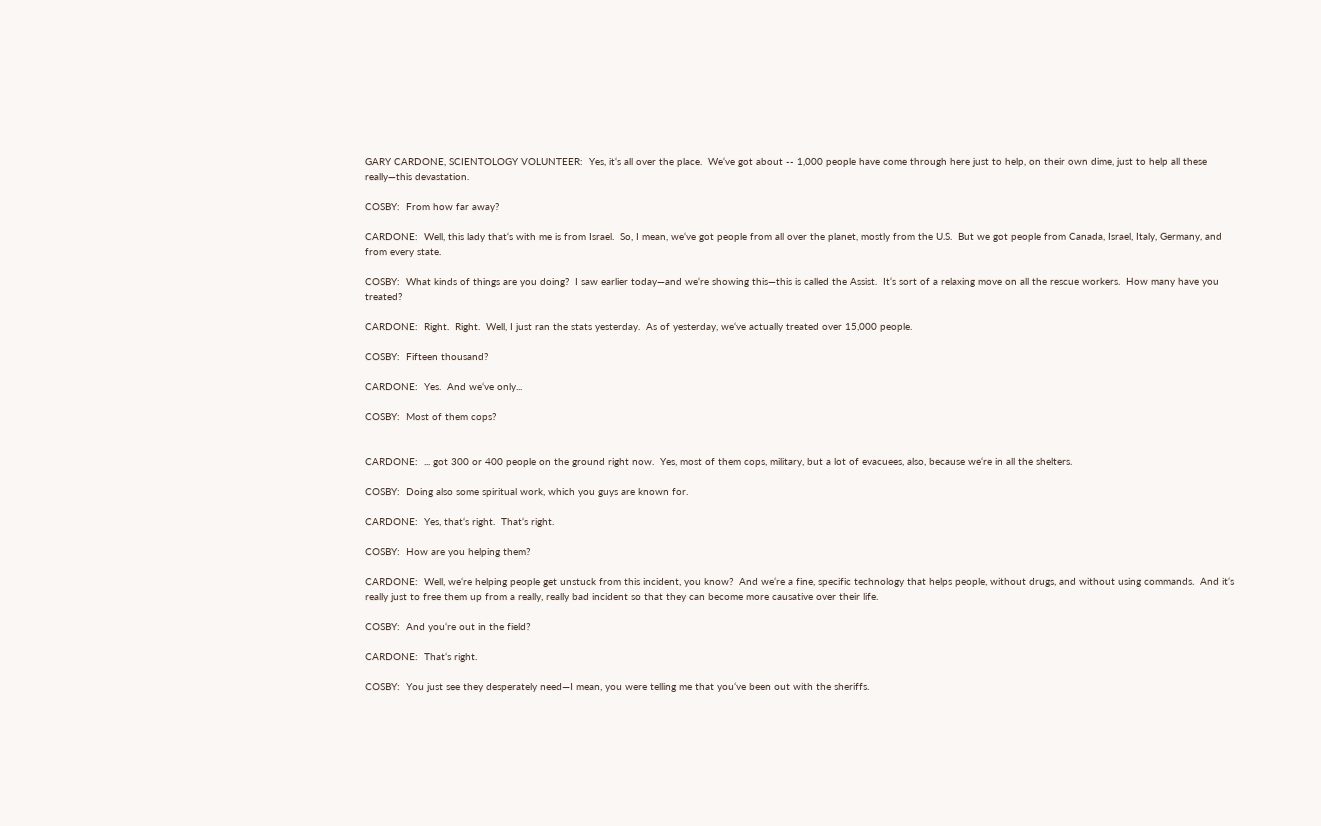GARY CARDONE, SCIENTOLOGY VOLUNTEER:  Yes, it‘s all over the place.  We‘ve got about -- 1,000 people have come through here just to help, on their own dime, just to help all these really—this devastation.

COSBY:  From how far away?

CARDONE:  Well, this lady that‘s with me is from Israel.  So, I mean, we‘ve got people from all over the planet, mostly from the U.S.  But we got people from Canada, Israel, Italy, Germany, and from every state.

COSBY:  What kinds of things are you doing?  I saw earlier today—and we‘re showing this—this is called the Assist.  It‘s sort of a relaxing move on all the rescue workers.  How many have you treated?

CARDONE:  Right.  Right.  Well, I just ran the stats yesterday.  As of yesterday, we‘ve actually treated over 15,000 people.

COSBY:  Fifteen thousand?

CARDONE:  Yes.  And we‘ve only...

COSBY:  Most of them cops?


CARDONE:  ... got 300 or 400 people on the ground right now.  Yes, most of them cops, military, but a lot of evacuees, also, because we‘re in all the shelters.

COSBY:  Doing also some spiritual work, which you guys are known for.

CARDONE:  Yes, that‘s right.  That‘s right.

COSBY:  How are you helping them?

CARDONE:  Well, we‘re helping people get unstuck from this incident, you know?  And we‘re a fine, specific technology that helps people, without drugs, and without using commands.  And it‘s really just to free them up from a really, really bad incident so that they can become more causative over their life.

COSBY:  And you‘re out in the field?

CARDONE:  That‘s right.

COSBY:  You just see they desperately need—I mean, you were telling me that you‘ve been out with the sheriffs.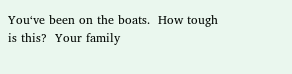You‘ve been on the boats.  How tough is this?  Your family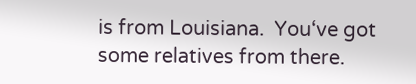is from Louisiana.  You‘ve got some relatives from there.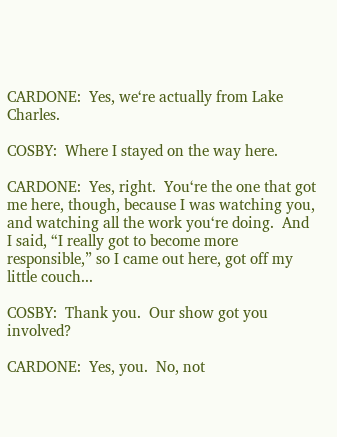CARDONE:  Yes, we‘re actually from Lake Charles.

COSBY:  Where I stayed on the way here.

CARDONE:  Yes, right.  You‘re the one that got me here, though, because I was watching you, and watching all the work you‘re doing.  And I said, “I really got to become more responsible,” so I came out here, got off my little couch...

COSBY:  Thank you.  Our show got you involved?

CARDONE:  Yes, you.  No, not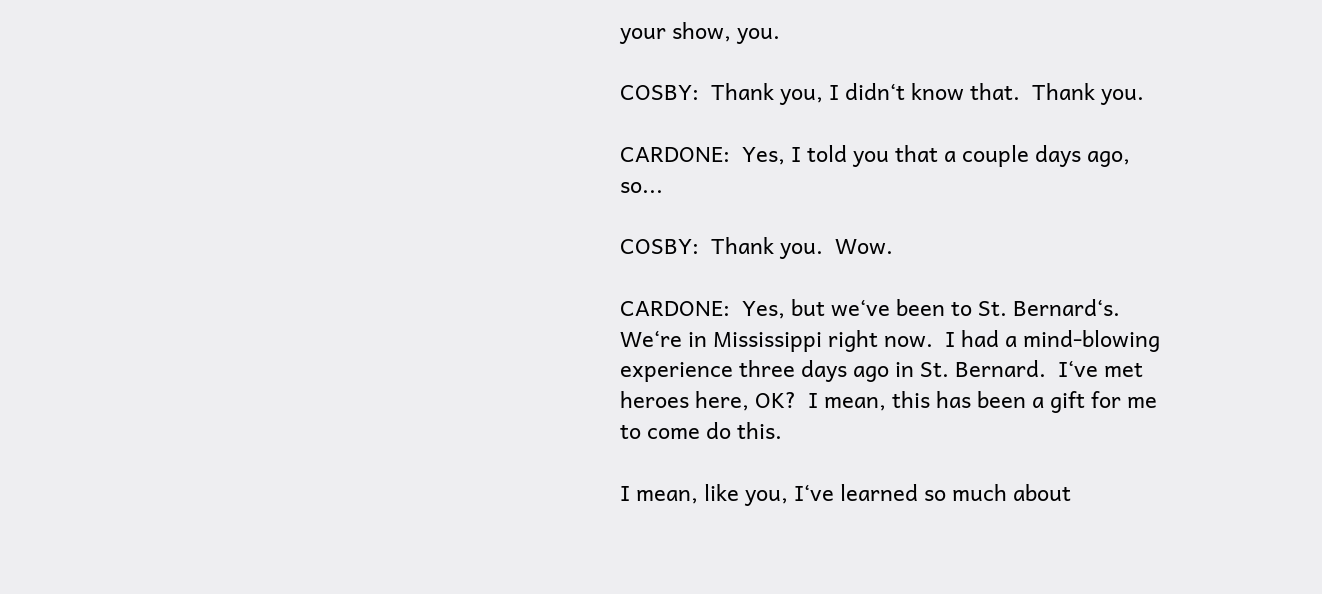your show, you.

COSBY:  Thank you, I didn‘t know that.  Thank you.

CARDONE:  Yes, I told you that a couple days ago, so...

COSBY:  Thank you.  Wow.

CARDONE:  Yes, but we‘ve been to St. Bernard‘s.  We‘re in Mississippi right now.  I had a mind-blowing experience three days ago in St. Bernard.  I‘ve met heroes here, OK?  I mean, this has been a gift for me to come do this.

I mean, like you, I‘ve learned so much about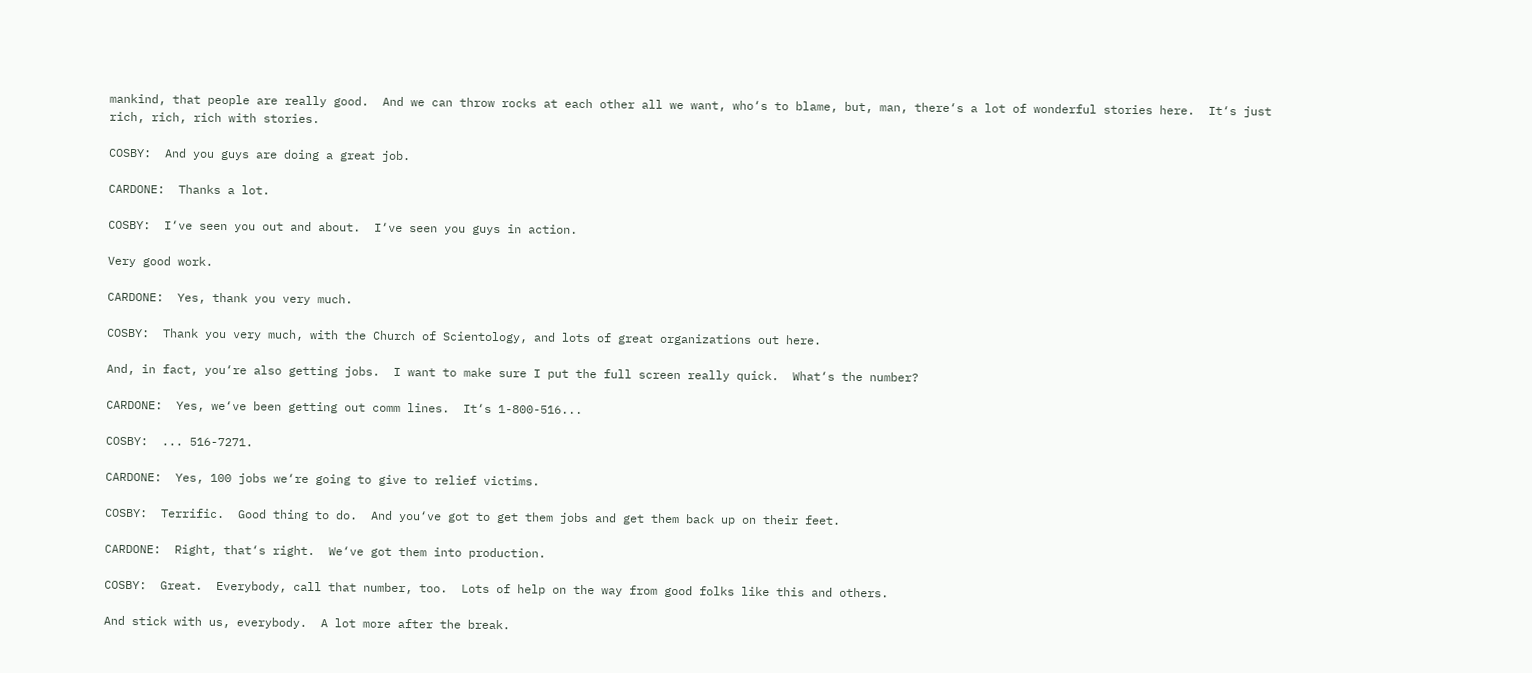mankind, that people are really good.  And we can throw rocks at each other all we want, who‘s to blame, but, man, there‘s a lot of wonderful stories here.  It‘s just rich, rich, rich with stories.

COSBY:  And you guys are doing a great job.

CARDONE:  Thanks a lot.

COSBY:  I‘ve seen you out and about.  I‘ve seen you guys in action.

Very good work.

CARDONE:  Yes, thank you very much.

COSBY:  Thank you very much, with the Church of Scientology, and lots of great organizations out here.

And, in fact, you‘re also getting jobs.  I want to make sure I put the full screen really quick.  What‘s the number?

CARDONE:  Yes, we‘ve been getting out comm lines.  It‘s 1-800-516...

COSBY:  ... 516-7271.

CARDONE:  Yes, 100 jobs we‘re going to give to relief victims.

COSBY:  Terrific.  Good thing to do.  And you‘ve got to get them jobs and get them back up on their feet.

CARDONE:  Right, that‘s right.  We‘ve got them into production.

COSBY:  Great.  Everybody, call that number, too.  Lots of help on the way from good folks like this and others.

And stick with us, everybody.  A lot more after the break.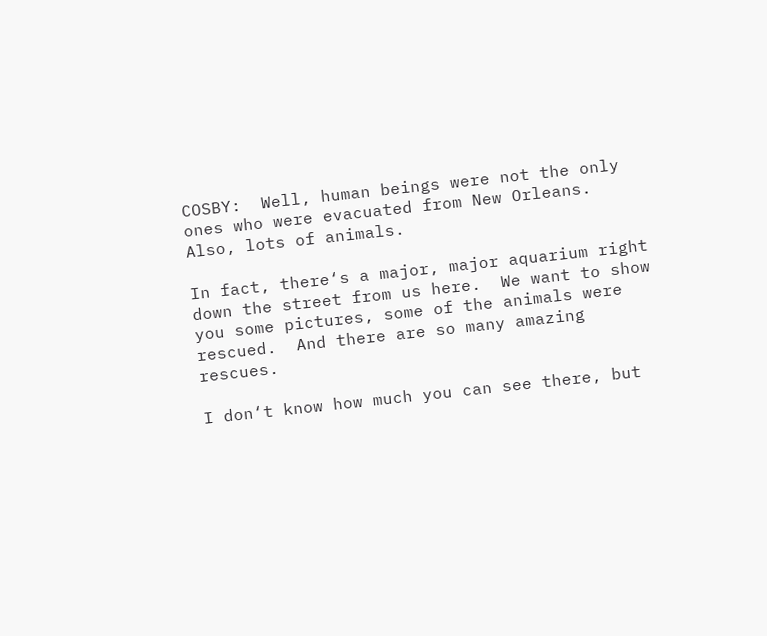COSBY:  Well, human beings were not the only ones who were evacuated from New Orleans.  Also, lots of animals.

In fact, there‘s a major, major aquarium right down the street from us here.  We want to show you some pictures, some of the animals were rescued.  And there are so many amazing rescues.

I don‘t know how much you can see there, but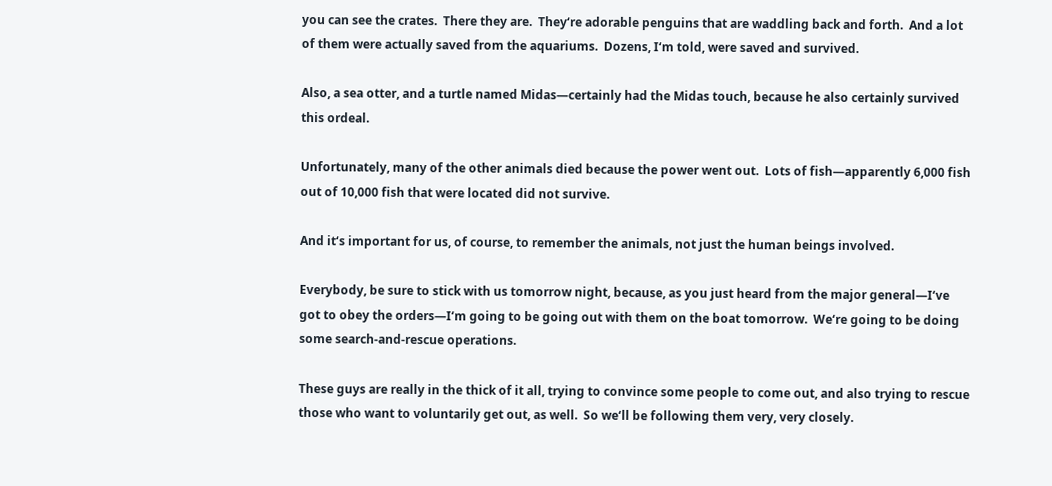you can see the crates.  There they are.  They‘re adorable penguins that are waddling back and forth.  And a lot of them were actually saved from the aquariums.  Dozens, I‘m told, were saved and survived.

Also, a sea otter, and a turtle named Midas—certainly had the Midas touch, because he also certainly survived this ordeal.

Unfortunately, many of the other animals died because the power went out.  Lots of fish—apparently 6,000 fish out of 10,000 fish that were located did not survive.

And it‘s important for us, of course, to remember the animals, not just the human beings involved.

Everybody, be sure to stick with us tomorrow night, because, as you just heard from the major general—I‘ve got to obey the orders—I‘m going to be going out with them on the boat tomorrow.  We‘re going to be doing some search-and-rescue operations.

These guys are really in the thick of it all, trying to convince some people to come out, and also trying to rescue those who want to voluntarily get out, as well.  So we‘ll be following them very, very closely.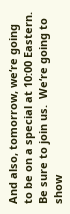And also, tomorrow, we‘re going to be on a special at 10:00 Eastern.  Be sure to join us.  We‘re going to show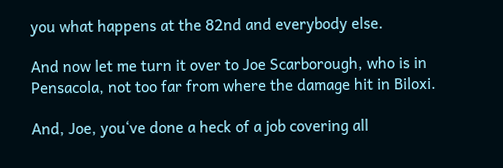you what happens at the 82nd and everybody else.

And now let me turn it over to Joe Scarborough, who is in Pensacola, not too far from where the damage hit in Biloxi.

And, Joe, you‘ve done a heck of a job covering all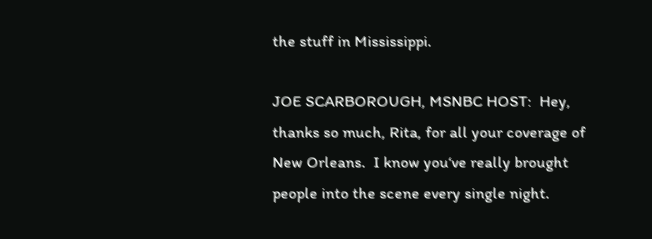the stuff in Mississippi.

JOE SCARBOROUGH, MSNBC HOST:  Hey, thanks so much, Rita, for all your coverage of New Orleans.  I know you‘ve really brought people into the scene every single night.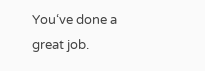You‘ve done a great job.